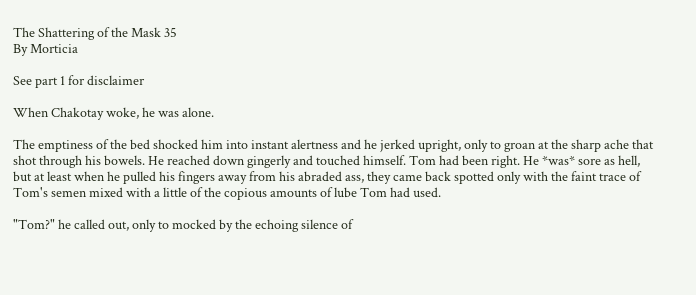The Shattering of the Mask 35
By Morticia

See part 1 for disclaimer

When Chakotay woke, he was alone.

The emptiness of the bed shocked him into instant alertness and he jerked upright, only to groan at the sharp ache that shot through his bowels. He reached down gingerly and touched himself. Tom had been right. He *was* sore as hell, but at least when he pulled his fingers away from his abraded ass, they came back spotted only with the faint trace of Tom's semen mixed with a little of the copious amounts of lube Tom had used.

"Tom?" he called out, only to mocked by the echoing silence of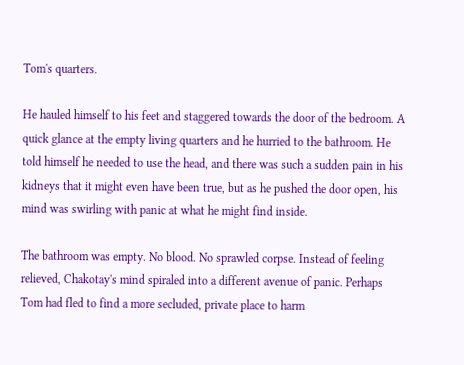Tom's quarters.

He hauled himself to his feet and staggered towards the door of the bedroom. A quick glance at the empty living quarters and he hurried to the bathroom. He told himself he needed to use the head, and there was such a sudden pain in his kidneys that it might even have been true, but as he pushed the door open, his mind was swirling with panic at what he might find inside.

The bathroom was empty. No blood. No sprawled corpse. Instead of feeling relieved, Chakotay's mind spiraled into a different avenue of panic. Perhaps Tom had fled to find a more secluded, private place to harm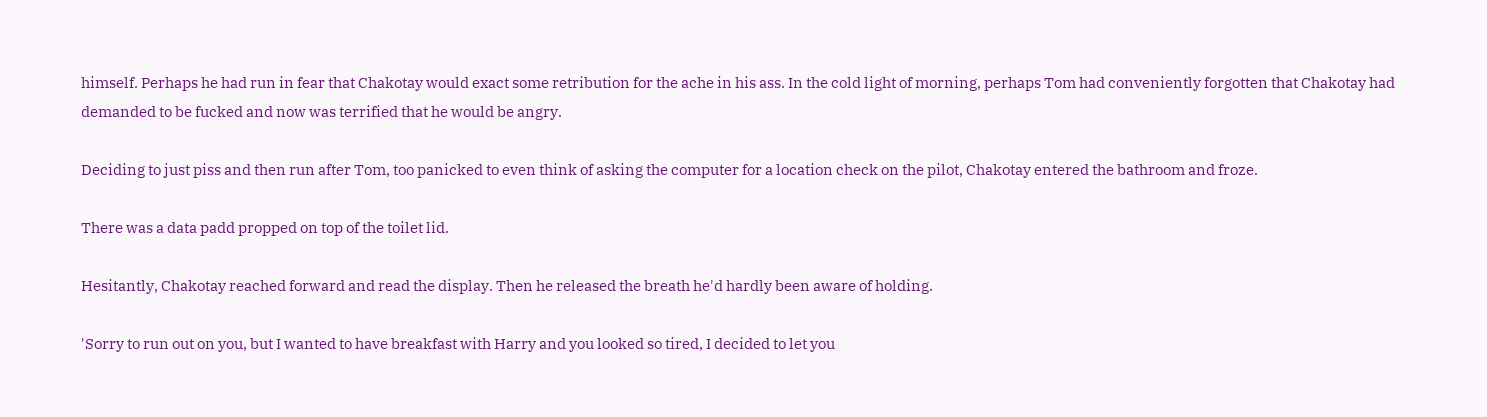himself. Perhaps he had run in fear that Chakotay would exact some retribution for the ache in his ass. In the cold light of morning, perhaps Tom had conveniently forgotten that Chakotay had demanded to be fucked and now was terrified that he would be angry.

Deciding to just piss and then run after Tom, too panicked to even think of asking the computer for a location check on the pilot, Chakotay entered the bathroom and froze.

There was a data padd propped on top of the toilet lid.

Hesitantly, Chakotay reached forward and read the display. Then he released the breath he'd hardly been aware of holding.

'Sorry to run out on you, but I wanted to have breakfast with Harry and you looked so tired, I decided to let you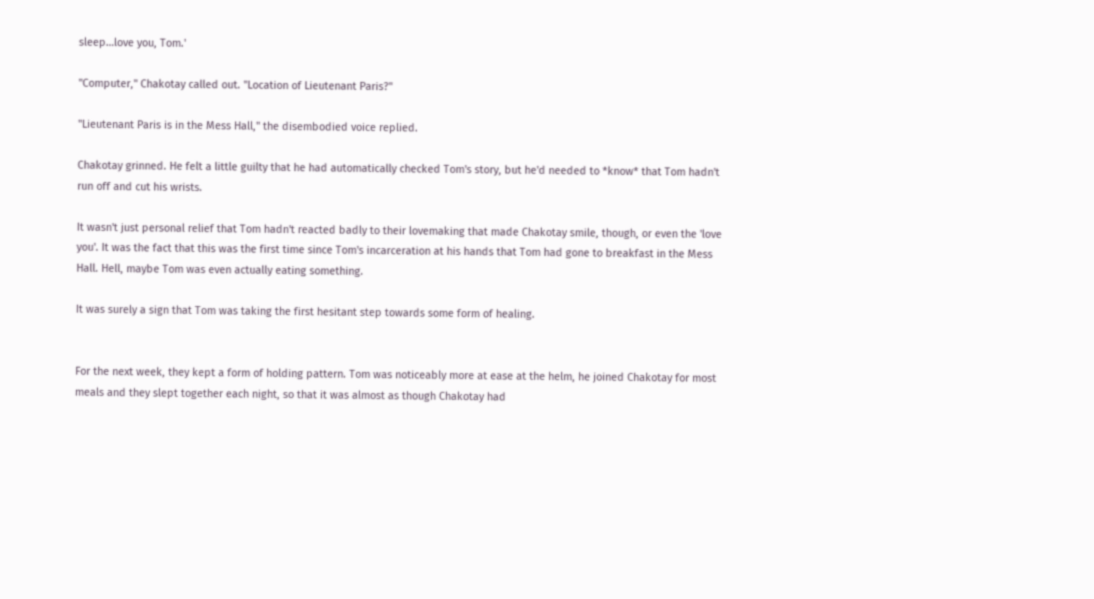sleep…love you, Tom.'

"Computer," Chakotay called out. "Location of Lieutenant Paris?"

"Lieutenant Paris is in the Mess Hall," the disembodied voice replied.

Chakotay grinned. He felt a little guilty that he had automatically checked Tom's story, but he'd needed to *know* that Tom hadn't run off and cut his wrists.

It wasn't just personal relief that Tom hadn't reacted badly to their lovemaking that made Chakotay smile, though, or even the 'love you'. It was the fact that this was the first time since Tom's incarceration at his hands that Tom had gone to breakfast in the Mess Hall. Hell, maybe Tom was even actually eating something.

It was surely a sign that Tom was taking the first hesitant step towards some form of healing.


For the next week, they kept a form of holding pattern. Tom was noticeably more at ease at the helm, he joined Chakotay for most meals and they slept together each night, so that it was almost as though Chakotay had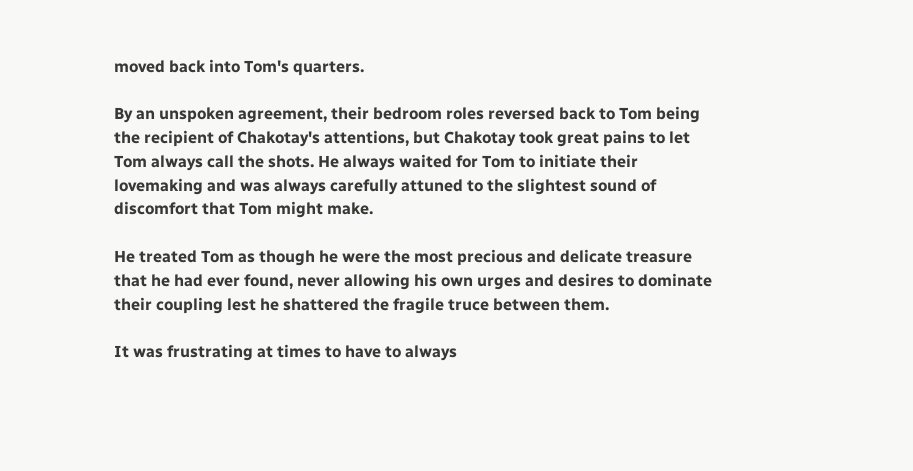moved back into Tom's quarters.

By an unspoken agreement, their bedroom roles reversed back to Tom being the recipient of Chakotay's attentions, but Chakotay took great pains to let Tom always call the shots. He always waited for Tom to initiate their lovemaking and was always carefully attuned to the slightest sound of discomfort that Tom might make.

He treated Tom as though he were the most precious and delicate treasure that he had ever found, never allowing his own urges and desires to dominate their coupling lest he shattered the fragile truce between them.

It was frustrating at times to have to always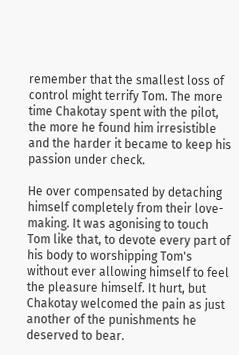remember that the smallest loss of control might terrify Tom. The more time Chakotay spent with the pilot, the more he found him irresistible and the harder it became to keep his passion under check.

He over compensated by detaching himself completely from their love-making. It was agonising to touch Tom like that, to devote every part of his body to worshipping Tom's without ever allowing himself to feel the pleasure himself. It hurt, but Chakotay welcomed the pain as just another of the punishments he deserved to bear.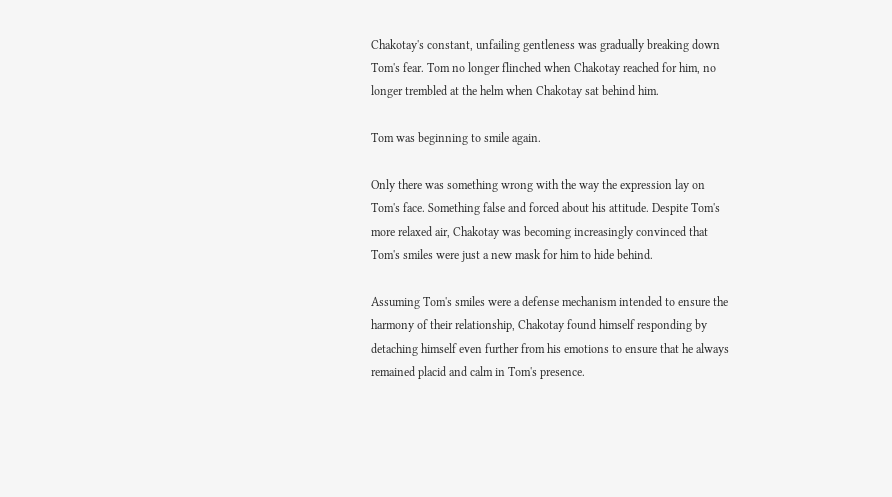Chakotay's constant, unfailing gentleness was gradually breaking down Tom's fear. Tom no longer flinched when Chakotay reached for him, no longer trembled at the helm when Chakotay sat behind him.

Tom was beginning to smile again.

Only there was something wrong with the way the expression lay on Tom's face. Something false and forced about his attitude. Despite Tom's more relaxed air, Chakotay was becoming increasingly convinced that Tom's smiles were just a new mask for him to hide behind.

Assuming Tom's smiles were a defense mechanism intended to ensure the harmony of their relationship, Chakotay found himself responding by detaching himself even further from his emotions to ensure that he always remained placid and calm in Tom's presence.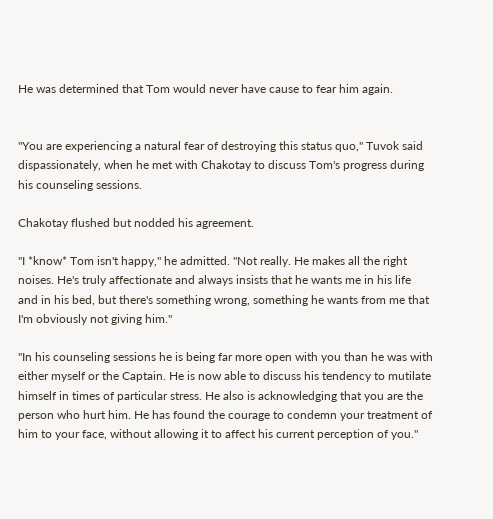He was determined that Tom would never have cause to fear him again.


"You are experiencing a natural fear of destroying this status quo," Tuvok said dispassionately, when he met with Chakotay to discuss Tom's progress during his counseling sessions.

Chakotay flushed but nodded his agreement.

"I *know* Tom isn't happy," he admitted. "Not really. He makes all the right noises. He's truly affectionate and always insists that he wants me in his life and in his bed, but there's something wrong, something he wants from me that I'm obviously not giving him."

"In his counseling sessions he is being far more open with you than he was with either myself or the Captain. He is now able to discuss his tendency to mutilate himself in times of particular stress. He also is acknowledging that you are the person who hurt him. He has found the courage to condemn your treatment of him to your face, without allowing it to affect his current perception of you."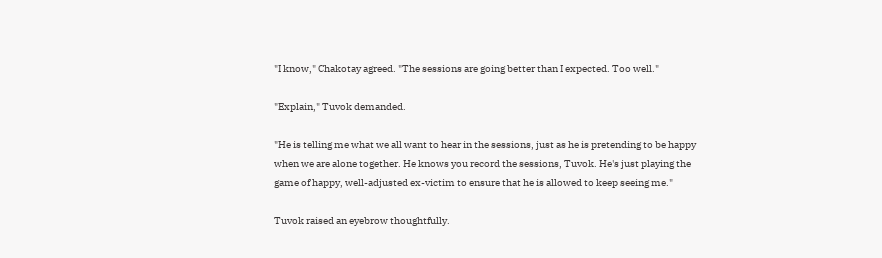"I know," Chakotay agreed. "The sessions are going better than I expected. Too well."

"Explain," Tuvok demanded.

"He is telling me what we all want to hear in the sessions, just as he is pretending to be happy when we are alone together. He knows you record the sessions, Tuvok. He's just playing the game of happy, well-adjusted ex-victim to ensure that he is allowed to keep seeing me."

Tuvok raised an eyebrow thoughtfully.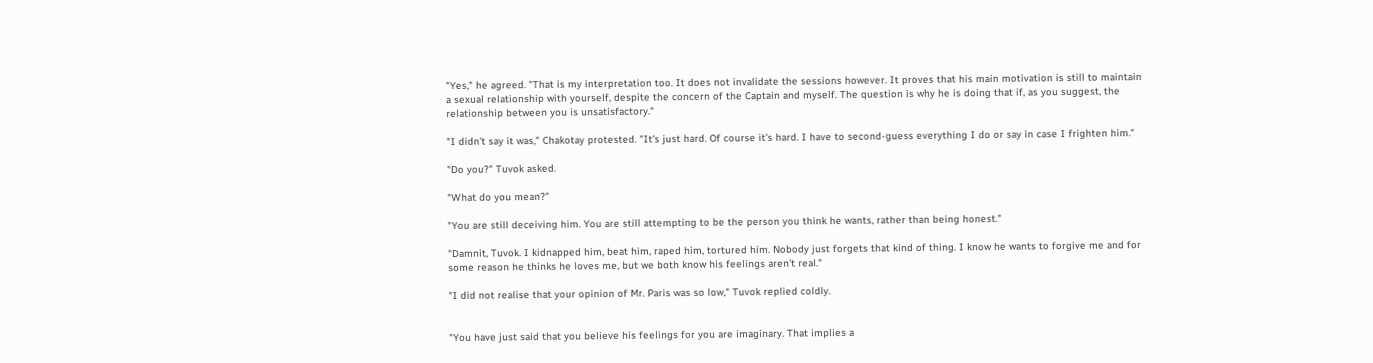"Yes," he agreed. "That is my interpretation too. It does not invalidate the sessions however. It proves that his main motivation is still to maintain a sexual relationship with yourself, despite the concern of the Captain and myself. The question is why he is doing that if, as you suggest, the relationship between you is unsatisfactory."

"I didn't say it was," Chakotay protested. "It's just hard. Of course it's hard. I have to second-guess everything I do or say in case I frighten him."

"Do you?" Tuvok asked.

"What do you mean?"

"You are still deceiving him. You are still attempting to be the person you think he wants, rather than being honest."

"Damnit, Tuvok. I kidnapped him, beat him, raped him, tortured him. Nobody just forgets that kind of thing. I know he wants to forgive me and for some reason he thinks he loves me, but we both know his feelings aren't real."

"I did not realise that your opinion of Mr. Paris was so low," Tuvok replied coldly.


"You have just said that you believe his feelings for you are imaginary. That implies a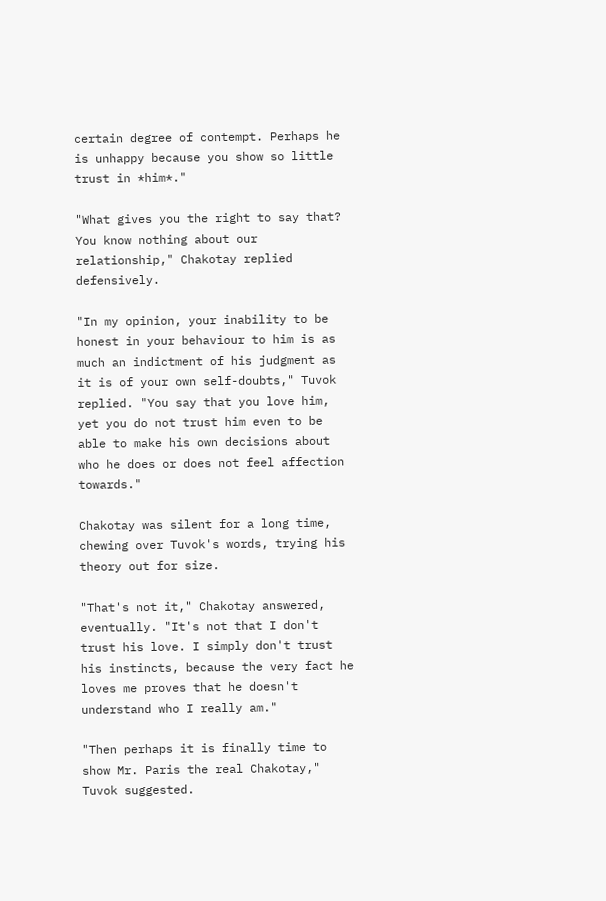certain degree of contempt. Perhaps he is unhappy because you show so little trust in *him*."

"What gives you the right to say that? You know nothing about our relationship," Chakotay replied defensively.

"In my opinion, your inability to be honest in your behaviour to him is as much an indictment of his judgment as it is of your own self-doubts," Tuvok replied. "You say that you love him, yet you do not trust him even to be able to make his own decisions about who he does or does not feel affection towards."

Chakotay was silent for a long time, chewing over Tuvok's words, trying his theory out for size.

"That's not it," Chakotay answered, eventually. "It's not that I don't trust his love. I simply don't trust his instincts, because the very fact he loves me proves that he doesn't understand who I really am."

"Then perhaps it is finally time to show Mr. Paris the real Chakotay," Tuvok suggested.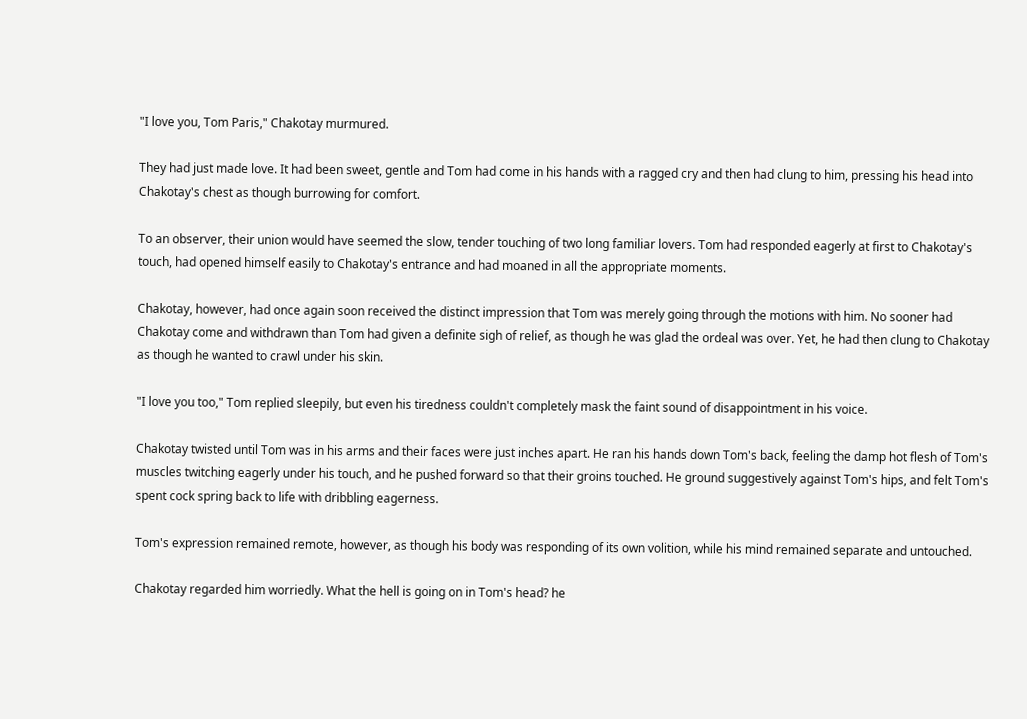"I love you, Tom Paris," Chakotay murmured.

They had just made love. It had been sweet, gentle and Tom had come in his hands with a ragged cry and then had clung to him, pressing his head into Chakotay's chest as though burrowing for comfort.

To an observer, their union would have seemed the slow, tender touching of two long familiar lovers. Tom had responded eagerly at first to Chakotay's touch, had opened himself easily to Chakotay's entrance and had moaned in all the appropriate moments.

Chakotay, however, had once again soon received the distinct impression that Tom was merely going through the motions with him. No sooner had Chakotay come and withdrawn than Tom had given a definite sigh of relief, as though he was glad the ordeal was over. Yet, he had then clung to Chakotay as though he wanted to crawl under his skin.

"I love you too," Tom replied sleepily, but even his tiredness couldn't completely mask the faint sound of disappointment in his voice.

Chakotay twisted until Tom was in his arms and their faces were just inches apart. He ran his hands down Tom's back, feeling the damp hot flesh of Tom's muscles twitching eagerly under his touch, and he pushed forward so that their groins touched. He ground suggestively against Tom's hips, and felt Tom's spent cock spring back to life with dribbling eagerness.

Tom's expression remained remote, however, as though his body was responding of its own volition, while his mind remained separate and untouched.

Chakotay regarded him worriedly. What the hell is going on in Tom's head? he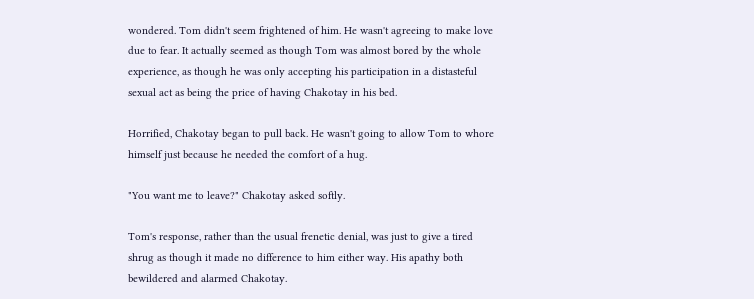wondered. Tom didn't seem frightened of him. He wasn't agreeing to make love due to fear. It actually seemed as though Tom was almost bored by the whole experience, as though he was only accepting his participation in a distasteful sexual act as being the price of having Chakotay in his bed.

Horrified, Chakotay began to pull back. He wasn't going to allow Tom to whore himself just because he needed the comfort of a hug.

"You want me to leave?" Chakotay asked softly.

Tom's response, rather than the usual frenetic denial, was just to give a tired shrug as though it made no difference to him either way. His apathy both bewildered and alarmed Chakotay.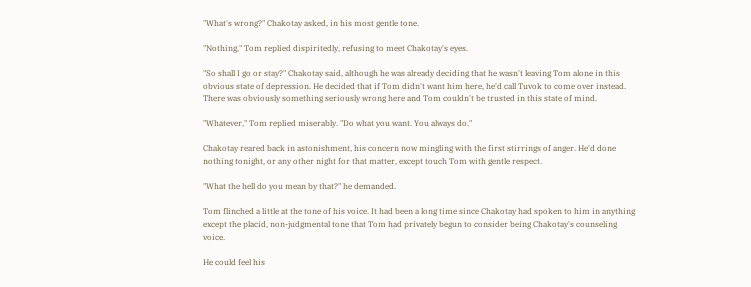"What's wrong?" Chakotay asked, in his most gentle tone.

"Nothing," Tom replied dispiritedly, refusing to meet Chakotay's eyes.

"So shall I go or stay?" Chakotay said, although he was already deciding that he wasn't leaving Tom alone in this obvious state of depression. He decided that if Tom didn't want him here, he'd call Tuvok to come over instead. There was obviously something seriously wrong here and Tom couldn't be trusted in this state of mind.

"Whatever," Tom replied miserably. "Do what you want. You always do."

Chakotay reared back in astonishment, his concern now mingling with the first stirrings of anger. He'd done nothing tonight, or any other night for that matter, except touch Tom with gentle respect.

"What the hell do you mean by that?" he demanded.

Tom flinched a little at the tone of his voice. It had been a long time since Chakotay had spoken to him in anything except the placid, non-judgmental tone that Tom had privately begun to consider being Chakotay's counseling voice.

He could feel his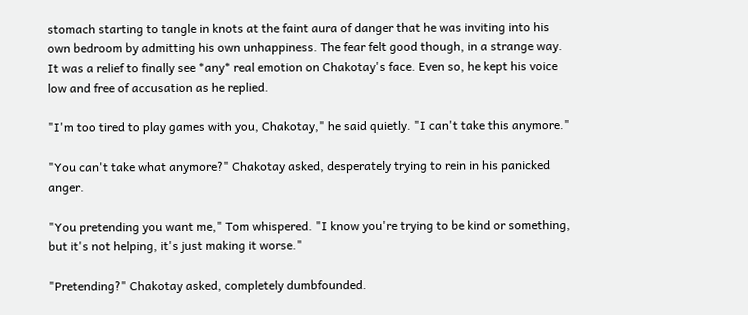stomach starting to tangle in knots at the faint aura of danger that he was inviting into his own bedroom by admitting his own unhappiness. The fear felt good though, in a strange way. It was a relief to finally see *any* real emotion on Chakotay's face. Even so, he kept his voice low and free of accusation as he replied.

"I'm too tired to play games with you, Chakotay," he said quietly. "I can't take this anymore."

"You can't take what anymore?" Chakotay asked, desperately trying to rein in his panicked anger.

"You pretending you want me," Tom whispered. "I know you're trying to be kind or something, but it's not helping, it's just making it worse."

"Pretending?" Chakotay asked, completely dumbfounded.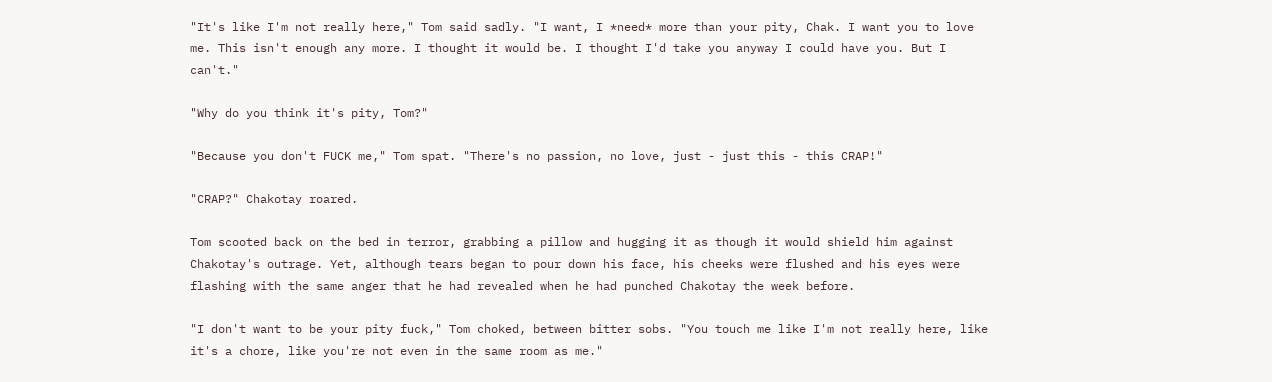"It's like I'm not really here," Tom said sadly. "I want, I *need* more than your pity, Chak. I want you to love me. This isn't enough any more. I thought it would be. I thought I'd take you anyway I could have you. But I can't."

"Why do you think it's pity, Tom?"

"Because you don't FUCK me," Tom spat. "There's no passion, no love, just - just this - this CRAP!"

"CRAP?" Chakotay roared.

Tom scooted back on the bed in terror, grabbing a pillow and hugging it as though it would shield him against Chakotay's outrage. Yet, although tears began to pour down his face, his cheeks were flushed and his eyes were flashing with the same anger that he had revealed when he had punched Chakotay the week before.

"I don't want to be your pity fuck," Tom choked, between bitter sobs. "You touch me like I'm not really here, like it's a chore, like you're not even in the same room as me."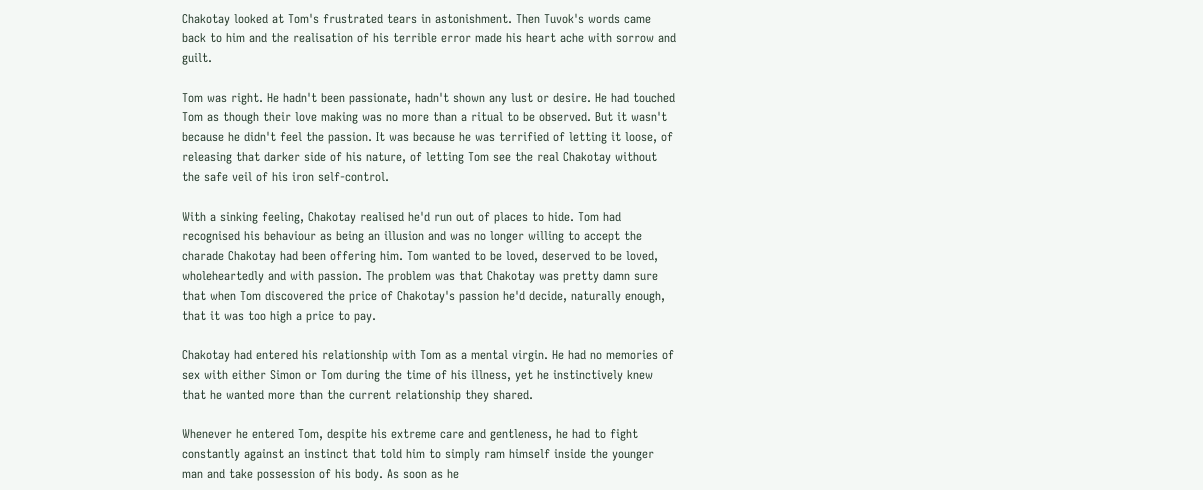Chakotay looked at Tom's frustrated tears in astonishment. Then Tuvok's words came back to him and the realisation of his terrible error made his heart ache with sorrow and guilt.

Tom was right. He hadn't been passionate, hadn't shown any lust or desire. He had touched Tom as though their love making was no more than a ritual to be observed. But it wasn't because he didn't feel the passion. It was because he was terrified of letting it loose, of releasing that darker side of his nature, of letting Tom see the real Chakotay without the safe veil of his iron self-control.

With a sinking feeling, Chakotay realised he'd run out of places to hide. Tom had recognised his behaviour as being an illusion and was no longer willing to accept the charade Chakotay had been offering him. Tom wanted to be loved, deserved to be loved, wholeheartedly and with passion. The problem was that Chakotay was pretty damn sure that when Tom discovered the price of Chakotay's passion he'd decide, naturally enough, that it was too high a price to pay.

Chakotay had entered his relationship with Tom as a mental virgin. He had no memories of sex with either Simon or Tom during the time of his illness, yet he instinctively knew that he wanted more than the current relationship they shared.

Whenever he entered Tom, despite his extreme care and gentleness, he had to fight constantly against an instinct that told him to simply ram himself inside the younger man and take possession of his body. As soon as he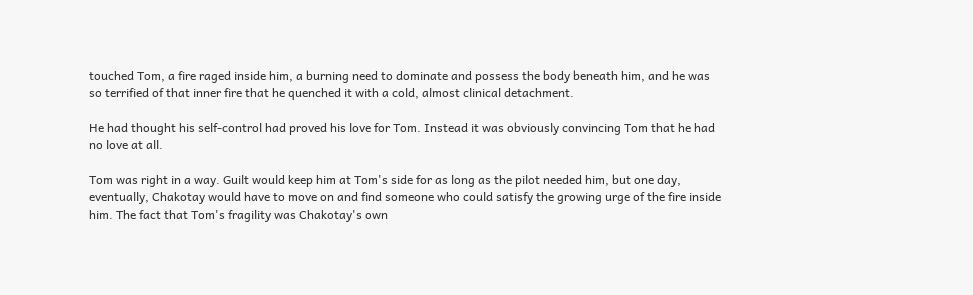touched Tom, a fire raged inside him, a burning need to dominate and possess the body beneath him, and he was so terrified of that inner fire that he quenched it with a cold, almost clinical detachment.

He had thought his self-control had proved his love for Tom. Instead it was obviously convincing Tom that he had no love at all.

Tom was right in a way. Guilt would keep him at Tom's side for as long as the pilot needed him, but one day, eventually, Chakotay would have to move on and find someone who could satisfy the growing urge of the fire inside him. The fact that Tom's fragility was Chakotay's own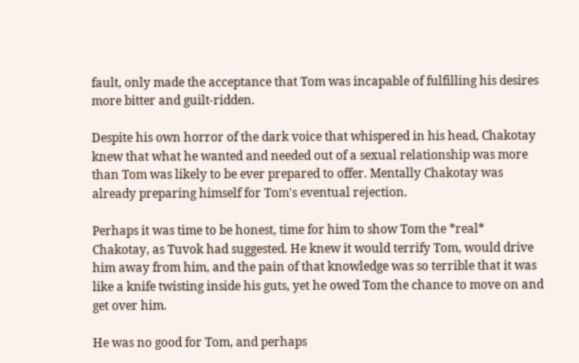fault, only made the acceptance that Tom was incapable of fulfilling his desires more bitter and guilt-ridden.

Despite his own horror of the dark voice that whispered in his head, Chakotay knew that what he wanted and needed out of a sexual relationship was more than Tom was likely to be ever prepared to offer. Mentally Chakotay was already preparing himself for Tom's eventual rejection.

Perhaps it was time to be honest, time for him to show Tom the *real* Chakotay, as Tuvok had suggested. He knew it would terrify Tom, would drive him away from him, and the pain of that knowledge was so terrible that it was like a knife twisting inside his guts, yet he owed Tom the chance to move on and get over him.

He was no good for Tom, and perhaps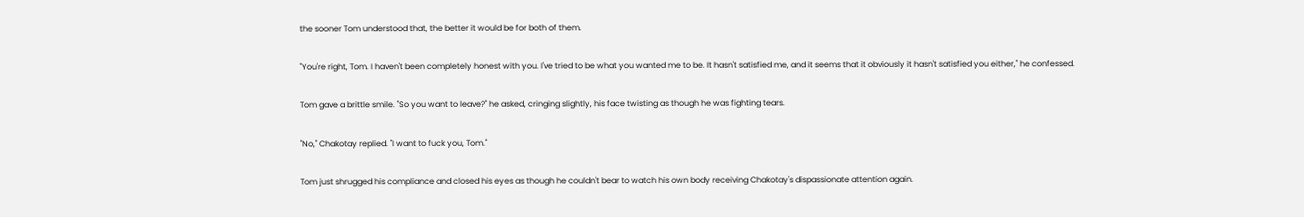the sooner Tom understood that, the better it would be for both of them.

"You're right, Tom. I haven't been completely honest with you. I've tried to be what you wanted me to be. It hasn't satisfied me, and it seems that it obviously it hasn't satisfied you either," he confessed.

Tom gave a brittle smile. "So you want to leave?" he asked, cringing slightly, his face twisting as though he was fighting tears.

"No," Chakotay replied. "I want to fuck you, Tom."

Tom just shrugged his compliance and closed his eyes as though he couldn't bear to watch his own body receiving Chakotay's dispassionate attention again.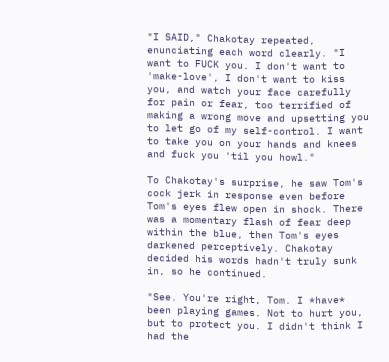"I SAID," Chakotay repeated, enunciating each word clearly. "I want to FUCK you. I don't want to 'make-love', I don't want to kiss you, and watch your face carefully for pain or fear, too terrified of making a wrong move and upsetting you to let go of my self-control. I want to take you on your hands and knees and fuck you 'til you howl."

To Chakotay's surprise, he saw Tom's cock jerk in response even before Tom's eyes flew open in shock. There was a momentary flash of fear deep within the blue, then Tom's eyes darkened perceptively. Chakotay decided his words hadn't truly sunk in, so he continued.

"See. You're right, Tom. I *have* been playing games. Not to hurt you, but to protect you. I didn't think I had the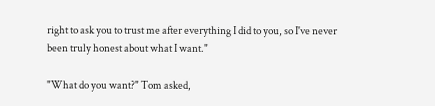right to ask you to trust me after everything I did to you, so I've never been truly honest about what I want."

"What do you want?" Tom asked,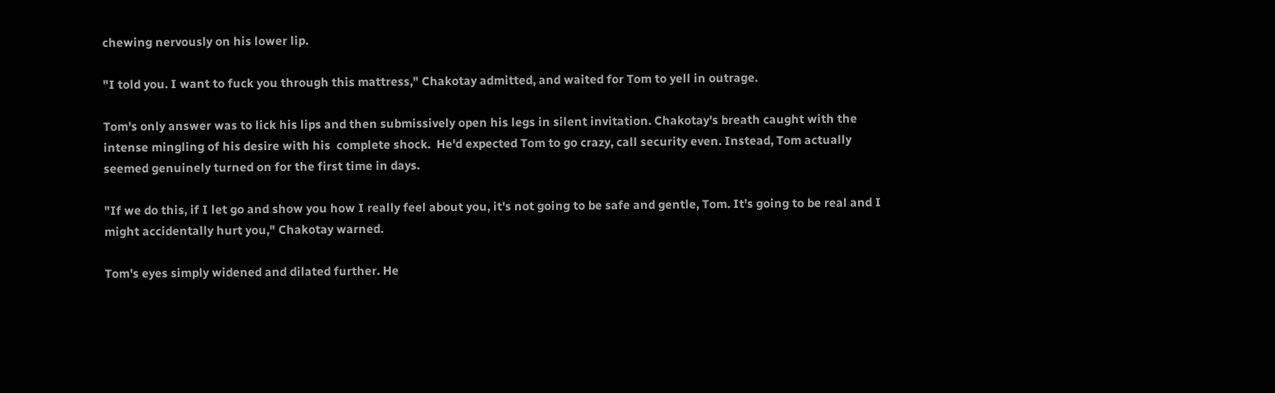chewing nervously on his lower lip.

"I told you. I want to fuck you through this mattress," Chakotay admitted, and waited for Tom to yell in outrage.

Tom's only answer was to lick his lips and then submissively open his legs in silent invitation. Chakotay's breath caught with the intense mingling of his desire with his  complete shock.  He'd expected Tom to go crazy, call security even. Instead, Tom actually seemed genuinely turned on for the first time in days.

"If we do this, if I let go and show you how I really feel about you, it's not going to be safe and gentle, Tom. It's going to be real and I might accidentally hurt you," Chakotay warned.

Tom's eyes simply widened and dilated further. He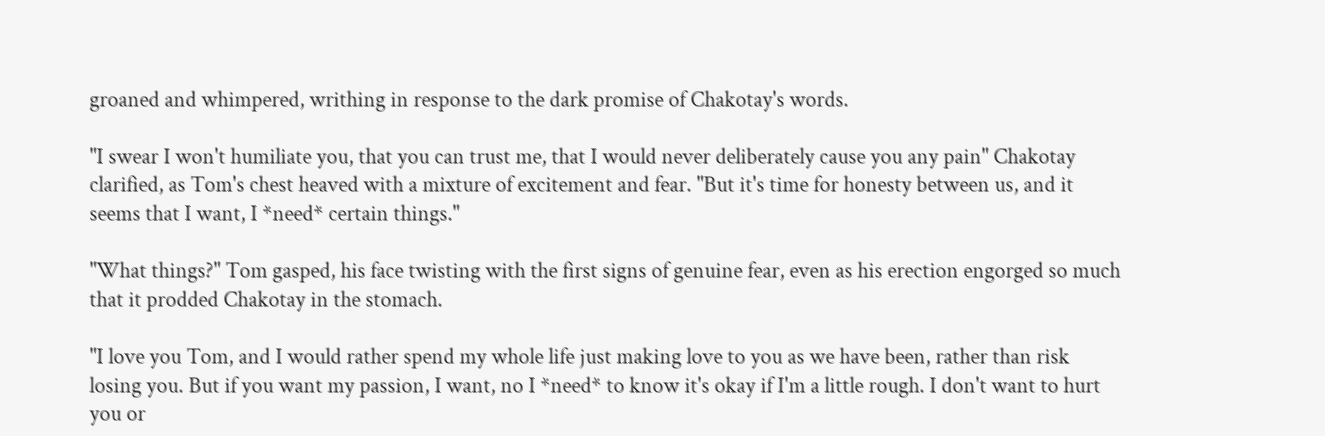groaned and whimpered, writhing in response to the dark promise of Chakotay's words.

"I swear I won't humiliate you, that you can trust me, that I would never deliberately cause you any pain" Chakotay clarified, as Tom's chest heaved with a mixture of excitement and fear. "But it's time for honesty between us, and it seems that I want, I *need* certain things."

"What things?" Tom gasped, his face twisting with the first signs of genuine fear, even as his erection engorged so much that it prodded Chakotay in the stomach.

"I love you Tom, and I would rather spend my whole life just making love to you as we have been, rather than risk losing you. But if you want my passion, I want, no I *need* to know it's okay if I'm a little rough. I don't want to hurt you or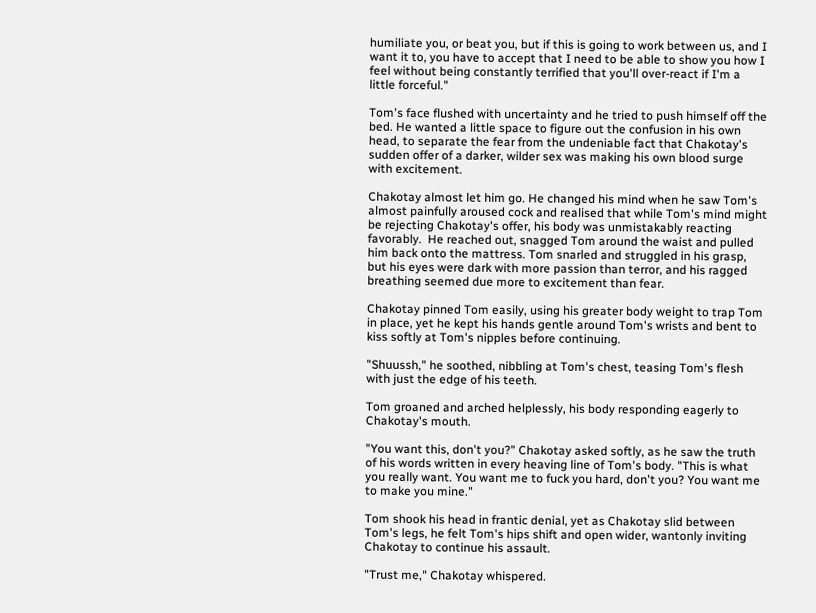humiliate you, or beat you, but if this is going to work between us, and I want it to, you have to accept that I need to be able to show you how I feel without being constantly terrified that you'll over-react if I'm a little forceful."

Tom's face flushed with uncertainty and he tried to push himself off the bed. He wanted a little space to figure out the confusion in his own head, to separate the fear from the undeniable fact that Chakotay's sudden offer of a darker, wilder sex was making his own blood surge with excitement.

Chakotay almost let him go. He changed his mind when he saw Tom's almost painfully aroused cock and realised that while Tom's mind might be rejecting Chakotay's offer, his body was unmistakably reacting favorably.  He reached out, snagged Tom around the waist and pulled him back onto the mattress. Tom snarled and struggled in his grasp, but his eyes were dark with more passion than terror, and his ragged breathing seemed due more to excitement than fear.

Chakotay pinned Tom easily, using his greater body weight to trap Tom in place, yet he kept his hands gentle around Tom's wrists and bent to kiss softly at Tom's nipples before continuing.

"Shuussh," he soothed, nibbling at Tom's chest, teasing Tom's flesh with just the edge of his teeth.

Tom groaned and arched helplessly, his body responding eagerly to Chakotay's mouth.

"You want this, don't you?" Chakotay asked softly, as he saw the truth of his words written in every heaving line of Tom's body. "This is what you really want. You want me to fuck you hard, don't you? You want me to make you mine."

Tom shook his head in frantic denial, yet as Chakotay slid between Tom's legs, he felt Tom's hips shift and open wider, wantonly inviting Chakotay to continue his assault.

"Trust me," Chakotay whispered.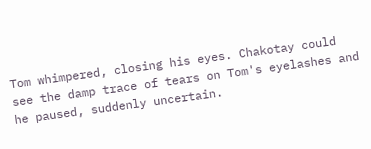Tom whimpered, closing his eyes. Chakotay could see the damp trace of tears on Tom's eyelashes and he paused, suddenly uncertain.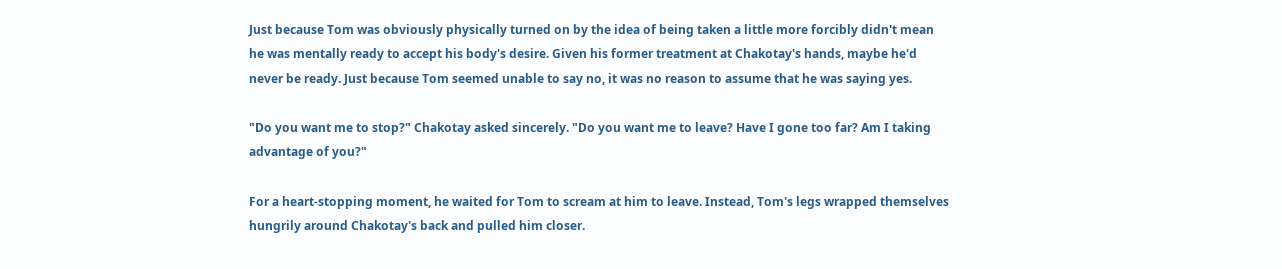Just because Tom was obviously physically turned on by the idea of being taken a little more forcibly didn't mean he was mentally ready to accept his body's desire. Given his former treatment at Chakotay's hands, maybe he'd never be ready. Just because Tom seemed unable to say no, it was no reason to assume that he was saying yes.

"Do you want me to stop?" Chakotay asked sincerely. "Do you want me to leave? Have I gone too far? Am I taking advantage of you?"

For a heart-stopping moment, he waited for Tom to scream at him to leave. Instead, Tom's legs wrapped themselves hungrily around Chakotay's back and pulled him closer.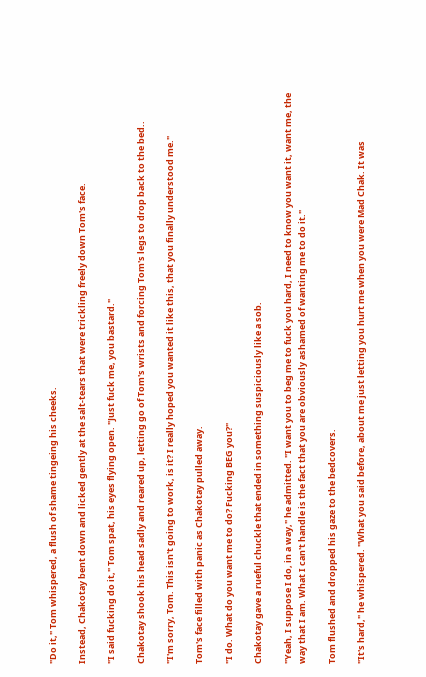"Do it," Tom whispered, a flush of shame tingeing his cheeks.

Instead, Chakotay bent down and licked gently at the salt-tears that were trickling freely down Tom's face.

"I said fucking do it," Tom spat, his eyes flying open. "Just fuck me, you bastard."

Chakotay shook his head sadly and reared up, letting go of Tom's wrists and forcing Tom's legs to drop back to the bed..

"I'm sorry, Tom. This isn't going to work, is it? I really hoped you wanted it like this, that you finally understood me."

Tom's face filled with panic as Chakotay pulled away.

"I do. What do you want me to do? Fucking BEG you?"

Chakotay gave a rueful chuckle that ended in something suspiciously like a sob.

"Yeah, I suppose I do, in a way," he admitted. "I want you to beg me to fuck you hard, I need to know you want it, want me, the way that I am. What I can't handle is the fact that you are obviously ashamed of wanting me to do it."

Tom flushed and dropped his gaze to the bedcovers.

"It's hard," he whispered. "What you said before, about me just letting you hurt me when you were Mad Chak. It was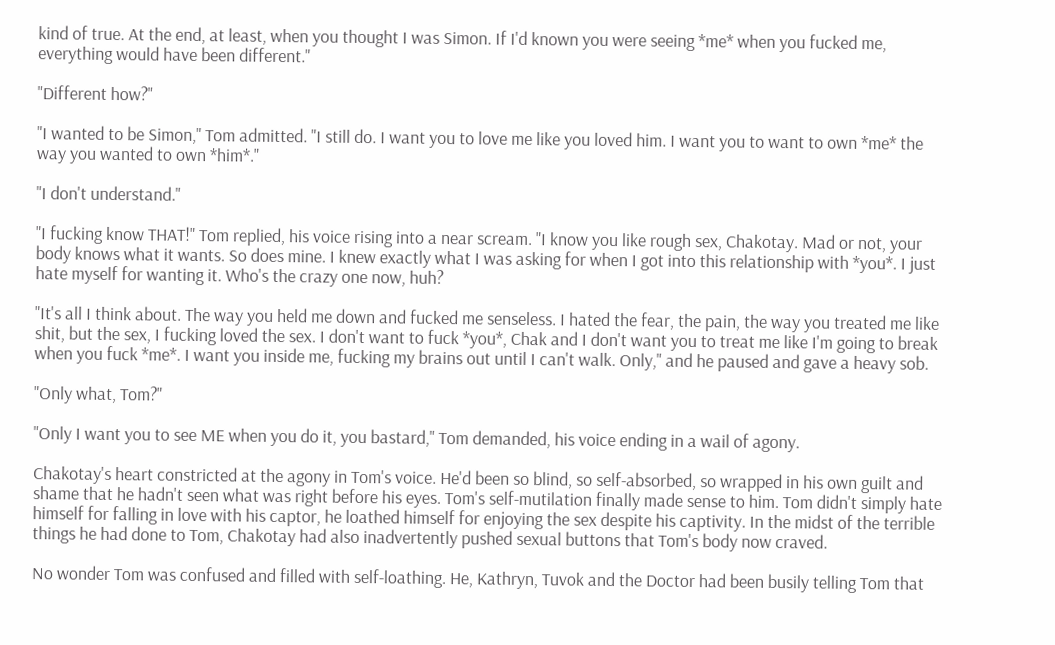kind of true. At the end, at least, when you thought I was Simon. If I'd known you were seeing *me* when you fucked me, everything would have been different."

"Different how?"

"I wanted to be Simon," Tom admitted. "I still do. I want you to love me like you loved him. I want you to want to own *me* the way you wanted to own *him*."

"I don't understand."

"I fucking know THAT!" Tom replied, his voice rising into a near scream. "I know you like rough sex, Chakotay. Mad or not, your body knows what it wants. So does mine. I knew exactly what I was asking for when I got into this relationship with *you*. I just hate myself for wanting it. Who's the crazy one now, huh?

"It's all I think about. The way you held me down and fucked me senseless. I hated the fear, the pain, the way you treated me like shit, but the sex, I fucking loved the sex. I don't want to fuck *you*, Chak and I don't want you to treat me like I'm going to break when you fuck *me*. I want you inside me, fucking my brains out until I can't walk. Only," and he paused and gave a heavy sob.

"Only what, Tom?"

"Only I want you to see ME when you do it, you bastard," Tom demanded, his voice ending in a wail of agony.

Chakotay's heart constricted at the agony in Tom's voice. He'd been so blind, so self-absorbed, so wrapped in his own guilt and shame that he hadn't seen what was right before his eyes. Tom's self-mutilation finally made sense to him. Tom didn't simply hate himself for falling in love with his captor, he loathed himself for enjoying the sex despite his captivity. In the midst of the terrible things he had done to Tom, Chakotay had also inadvertently pushed sexual buttons that Tom's body now craved.

No wonder Tom was confused and filled with self-loathing. He, Kathryn, Tuvok and the Doctor had been busily telling Tom that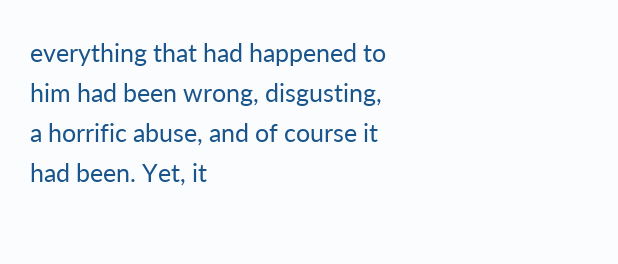everything that had happened to him had been wrong, disgusting, a horrific abuse, and of course it had been. Yet, it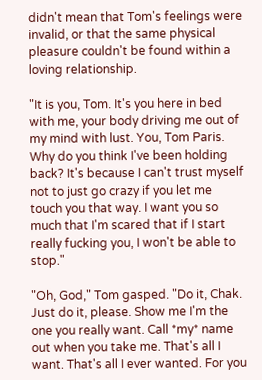didn't mean that Tom's feelings were invalid, or that the same physical pleasure couldn't be found within a loving relationship.

"It is you, Tom. It's you here in bed with me, your body driving me out of my mind with lust. You, Tom Paris. Why do you think I've been holding back? It's because I can't trust myself not to just go crazy if you let me touch you that way. I want you so much that I'm scared that if I start really fucking you, I won't be able to stop."

"Oh, God," Tom gasped. "Do it, Chak. Just do it, please. Show me I'm the one you really want. Call *my* name out when you take me. That's all I want. That's all I ever wanted. For you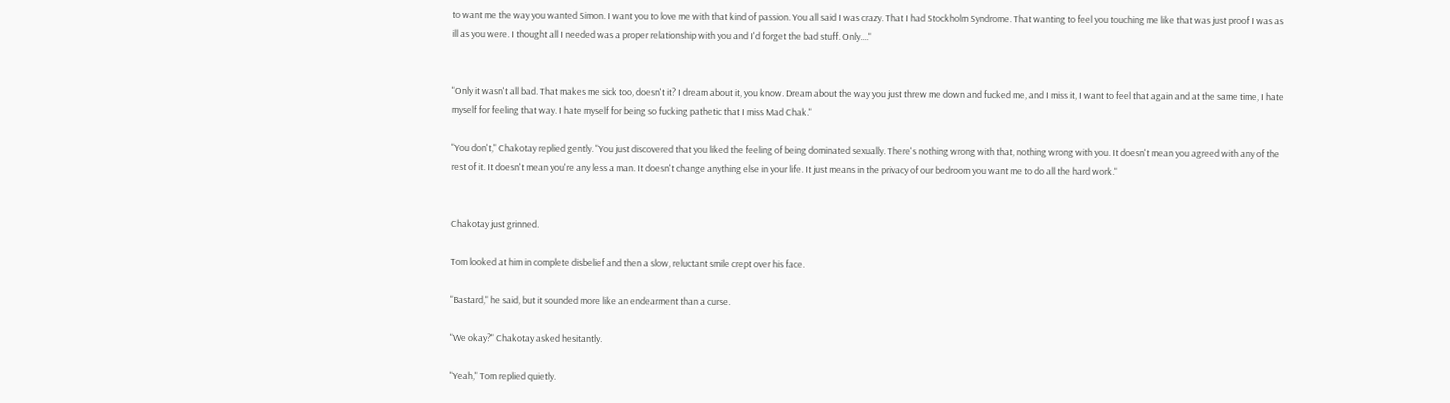to want me the way you wanted Simon. I want you to love me with that kind of passion. You all said I was crazy. That I had Stockholm Syndrome. That wanting to feel you touching me like that was just proof I was as ill as you were. I thought all I needed was a proper relationship with you and I'd forget the bad stuff. Only...."


"Only it wasn't all bad. That makes me sick too, doesn't it? I dream about it, you know. Dream about the way you just threw me down and fucked me, and I miss it, I want to feel that again and at the same time, I hate myself for feeling that way. I hate myself for being so fucking pathetic that I miss Mad Chak."

"You don't," Chakotay replied gently. "You just discovered that you liked the feeling of being dominated sexually. There's nothing wrong with that, nothing wrong with you. It doesn't mean you agreed with any of the rest of it. It doesn't mean you're any less a man. It doesn't change anything else in your life. It just means in the privacy of our bedroom you want me to do all the hard work."


Chakotay just grinned.

Tom looked at him in complete disbelief and then a slow, reluctant smile crept over his face.

"Bastard," he said, but it sounded more like an endearment than a curse.

"We okay?" Chakotay asked hesitantly.

"Yeah," Tom replied quietly.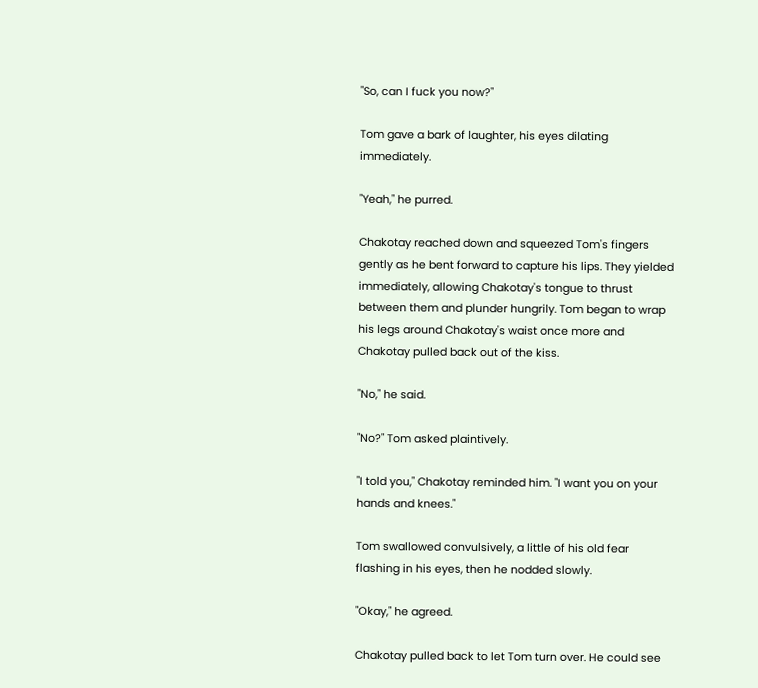"So, can I fuck you now?"

Tom gave a bark of laughter, his eyes dilating immediately.

"Yeah," he purred.

Chakotay reached down and squeezed Tom's fingers gently as he bent forward to capture his lips. They yielded immediately, allowing Chakotay's tongue to thrust between them and plunder hungrily. Tom began to wrap his legs around Chakotay's waist once more and Chakotay pulled back out of the kiss.

"No," he said.

"No?" Tom asked plaintively.

"I told you," Chakotay reminded him. "I want you on your hands and knees."

Tom swallowed convulsively, a little of his old fear flashing in his eyes, then he nodded slowly.

"Okay," he agreed.

Chakotay pulled back to let Tom turn over. He could see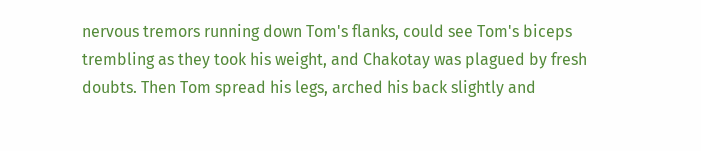nervous tremors running down Tom's flanks, could see Tom's biceps trembling as they took his weight, and Chakotay was plagued by fresh doubts. Then Tom spread his legs, arched his back slightly and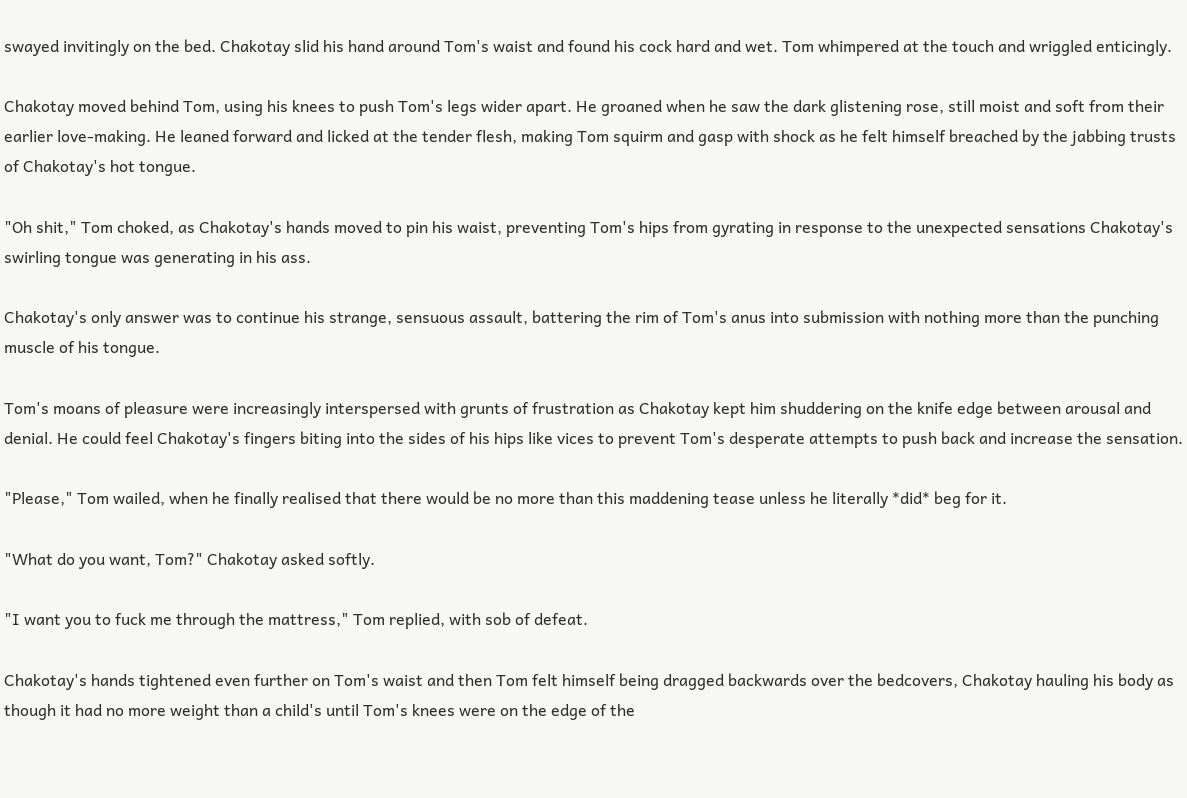swayed invitingly on the bed. Chakotay slid his hand around Tom's waist and found his cock hard and wet. Tom whimpered at the touch and wriggled enticingly.

Chakotay moved behind Tom, using his knees to push Tom's legs wider apart. He groaned when he saw the dark glistening rose, still moist and soft from their earlier love-making. He leaned forward and licked at the tender flesh, making Tom squirm and gasp with shock as he felt himself breached by the jabbing trusts of Chakotay's hot tongue.

"Oh shit," Tom choked, as Chakotay's hands moved to pin his waist, preventing Tom's hips from gyrating in response to the unexpected sensations Chakotay's swirling tongue was generating in his ass.

Chakotay's only answer was to continue his strange, sensuous assault, battering the rim of Tom's anus into submission with nothing more than the punching muscle of his tongue.

Tom's moans of pleasure were increasingly interspersed with grunts of frustration as Chakotay kept him shuddering on the knife edge between arousal and denial. He could feel Chakotay's fingers biting into the sides of his hips like vices to prevent Tom's desperate attempts to push back and increase the sensation.

"Please," Tom wailed, when he finally realised that there would be no more than this maddening tease unless he literally *did* beg for it.

"What do you want, Tom?" Chakotay asked softly.

"I want you to fuck me through the mattress," Tom replied, with sob of defeat.

Chakotay's hands tightened even further on Tom's waist and then Tom felt himself being dragged backwards over the bedcovers, Chakotay hauling his body as though it had no more weight than a child's until Tom's knees were on the edge of the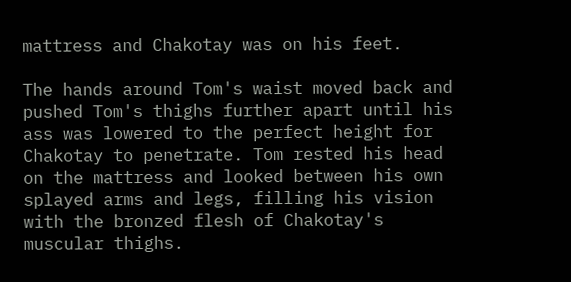mattress and Chakotay was on his feet.

The hands around Tom's waist moved back and pushed Tom's thighs further apart until his ass was lowered to the perfect height for Chakotay to penetrate. Tom rested his head on the mattress and looked between his own splayed arms and legs, filling his vision with the bronzed flesh of Chakotay's muscular thighs.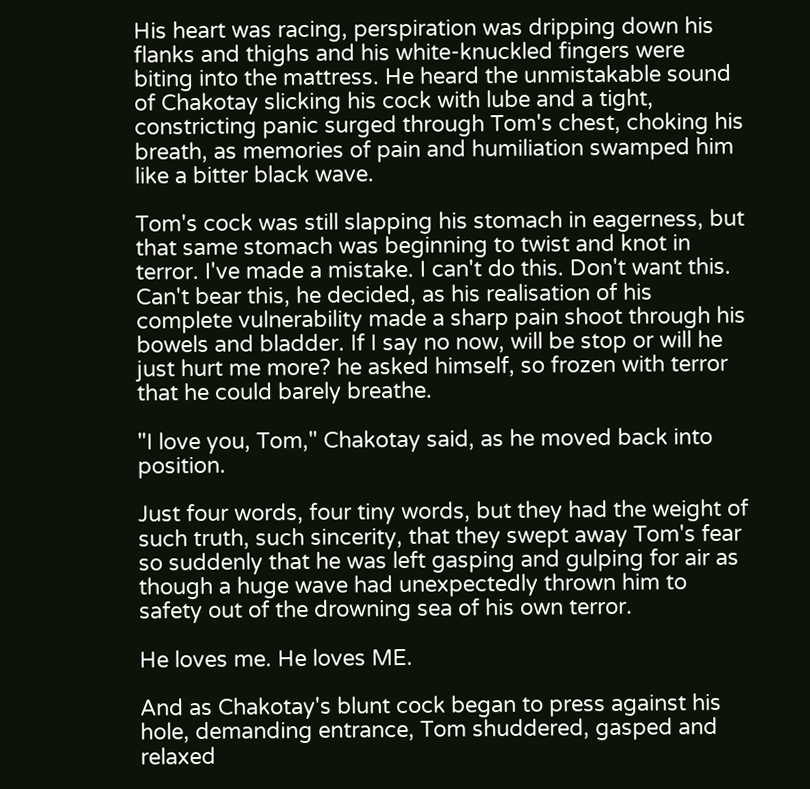His heart was racing, perspiration was dripping down his flanks and thighs and his white-knuckled fingers were biting into the mattress. He heard the unmistakable sound of Chakotay slicking his cock with lube and a tight, constricting panic surged through Tom's chest, choking his breath, as memories of pain and humiliation swamped him like a bitter black wave.

Tom's cock was still slapping his stomach in eagerness, but that same stomach was beginning to twist and knot in terror. I've made a mistake. I can't do this. Don't want this. Can't bear this, he decided, as his realisation of his complete vulnerability made a sharp pain shoot through his bowels and bladder. If I say no now, will be stop or will he just hurt me more? he asked himself, so frozen with terror that he could barely breathe.

"I love you, Tom," Chakotay said, as he moved back into position.

Just four words, four tiny words, but they had the weight of such truth, such sincerity, that they swept away Tom's fear so suddenly that he was left gasping and gulping for air as though a huge wave had unexpectedly thrown him to safety out of the drowning sea of his own terror.

He loves me. He loves ME.

And as Chakotay's blunt cock began to press against his hole, demanding entrance, Tom shuddered, gasped and relaxed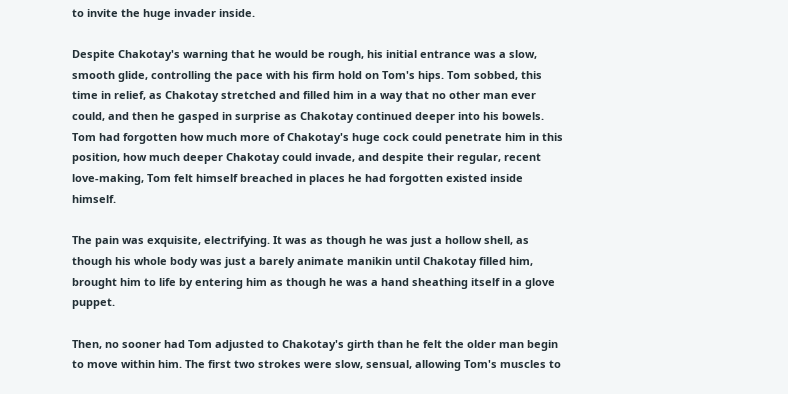to invite the huge invader inside.

Despite Chakotay's warning that he would be rough, his initial entrance was a slow, smooth glide, controlling the pace with his firm hold on Tom's hips. Tom sobbed, this time in relief, as Chakotay stretched and filled him in a way that no other man ever could, and then he gasped in surprise as Chakotay continued deeper into his bowels. Tom had forgotten how much more of Chakotay's huge cock could penetrate him in this position, how much deeper Chakotay could invade, and despite their regular, recent love-making, Tom felt himself breached in places he had forgotten existed inside himself.

The pain was exquisite, electrifying. It was as though he was just a hollow shell, as though his whole body was just a barely animate manikin until Chakotay filled him, brought him to life by entering him as though he was a hand sheathing itself in a glove puppet.

Then, no sooner had Tom adjusted to Chakotay's girth than he felt the older man begin to move within him. The first two strokes were slow, sensual, allowing Tom's muscles to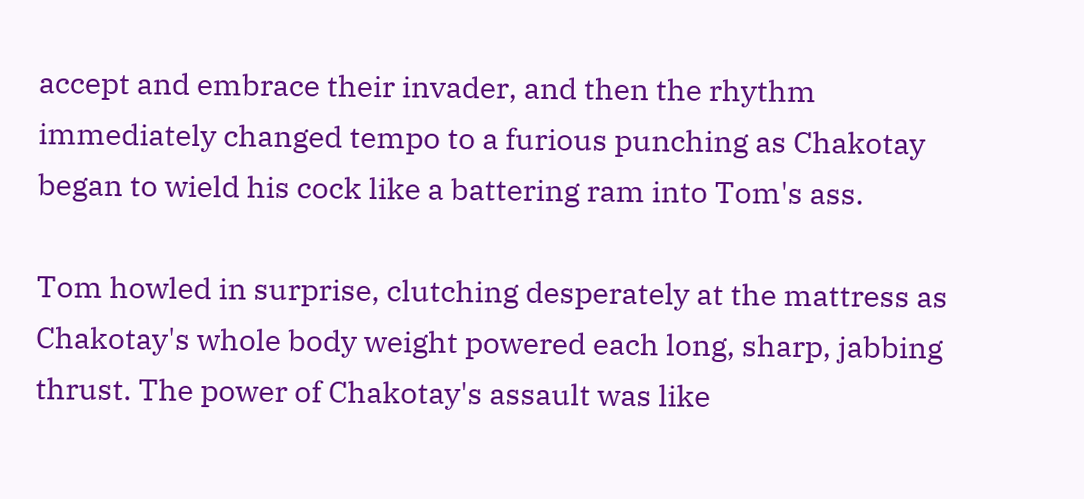accept and embrace their invader, and then the rhythm immediately changed tempo to a furious punching as Chakotay began to wield his cock like a battering ram into Tom's ass.

Tom howled in surprise, clutching desperately at the mattress as Chakotay's whole body weight powered each long, sharp, jabbing thrust. The power of Chakotay's assault was like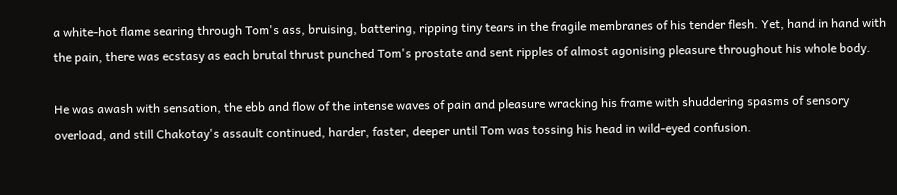a white-hot flame searing through Tom's ass, bruising, battering, ripping tiny tears in the fragile membranes of his tender flesh. Yet, hand in hand with the pain, there was ecstasy as each brutal thrust punched Tom's prostate and sent ripples of almost agonising pleasure throughout his whole body.

He was awash with sensation, the ebb and flow of the intense waves of pain and pleasure wracking his frame with shuddering spasms of sensory overload, and still Chakotay's assault continued, harder, faster, deeper until Tom was tossing his head in wild-eyed confusion.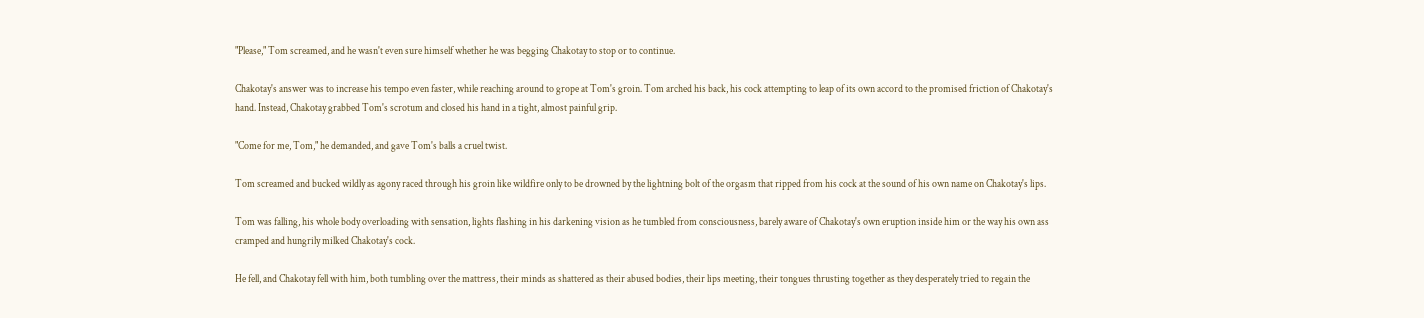"Please," Tom screamed, and he wasn't even sure himself whether he was begging Chakotay to stop or to continue.

Chakotay's answer was to increase his tempo even faster, while reaching around to grope at Tom's groin. Tom arched his back, his cock attempting to leap of its own accord to the promised friction of Chakotay's hand. Instead, Chakotay grabbed Tom's scrotum and closed his hand in a tight, almost painful grip.

"Come for me, Tom," he demanded, and gave Tom's balls a cruel twist.

Tom screamed and bucked wildly as agony raced through his groin like wildfire only to be drowned by the lightning bolt of the orgasm that ripped from his cock at the sound of his own name on Chakotay's lips.

Tom was falling, his whole body overloading with sensation, lights flashing in his darkening vision as he tumbled from consciousness, barely aware of Chakotay's own eruption inside him or the way his own ass cramped and hungrily milked Chakotay's cock.

He fell, and Chakotay fell with him, both tumbling over the mattress, their minds as shattered as their abused bodies, their lips meeting, their tongues thrusting together as they desperately tried to regain the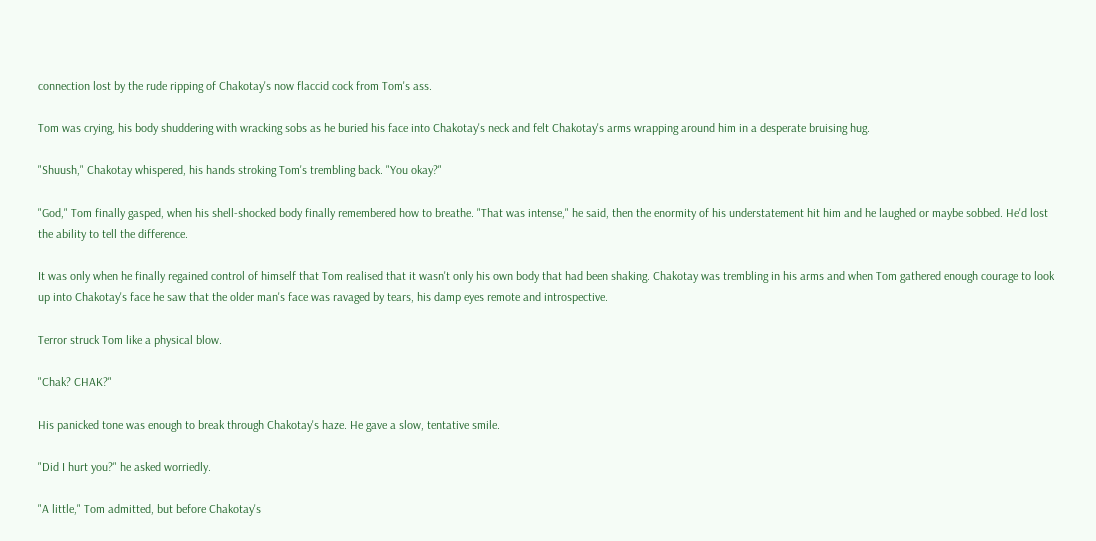connection lost by the rude ripping of Chakotay's now flaccid cock from Tom's ass.

Tom was crying, his body shuddering with wracking sobs as he buried his face into Chakotay's neck and felt Chakotay's arms wrapping around him in a desperate bruising hug.

"Shuush," Chakotay whispered, his hands stroking Tom's trembling back. "You okay?"

"God," Tom finally gasped, when his shell-shocked body finally remembered how to breathe. "That was intense," he said, then the enormity of his understatement hit him and he laughed or maybe sobbed. He'd lost the ability to tell the difference.

It was only when he finally regained control of himself that Tom realised that it wasn't only his own body that had been shaking. Chakotay was trembling in his arms and when Tom gathered enough courage to look up into Chakotay's face he saw that the older man's face was ravaged by tears, his damp eyes remote and introspective.

Terror struck Tom like a physical blow.

"Chak? CHAK?"

His panicked tone was enough to break through Chakotay's haze. He gave a slow, tentative smile.

"Did I hurt you?" he asked worriedly.

"A little," Tom admitted, but before Chakotay's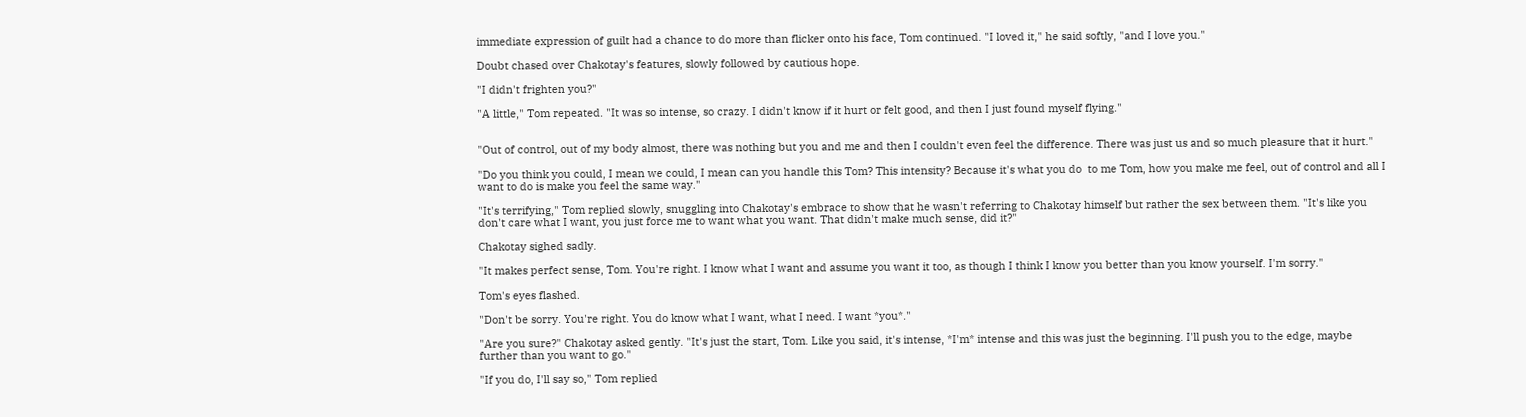immediate expression of guilt had a chance to do more than flicker onto his face, Tom continued. "I loved it," he said softly, "and I love you."

Doubt chased over Chakotay's features, slowly followed by cautious hope.

"I didn't frighten you?"

"A little," Tom repeated. "It was so intense, so crazy. I didn't know if it hurt or felt good, and then I just found myself flying."


"Out of control, out of my body almost, there was nothing but you and me and then I couldn't even feel the difference. There was just us and so much pleasure that it hurt."

"Do you think you could, I mean we could, I mean can you handle this Tom? This intensity? Because it's what you do  to me Tom, how you make me feel, out of control and all I want to do is make you feel the same way."

"It's terrifying," Tom replied slowly, snuggling into Chakotay's embrace to show that he wasn't referring to Chakotay himself but rather the sex between them. "It's like you don't care what I want, you just force me to want what you want. That didn't make much sense, did it?"

Chakotay sighed sadly.

"It makes perfect sense, Tom. You're right. I know what I want and assume you want it too, as though I think I know you better than you know yourself. I'm sorry."

Tom's eyes flashed.

"Don't be sorry. You're right. You do know what I want, what I need. I want *you*."

"Are you sure?" Chakotay asked gently. "It's just the start, Tom. Like you said, it's intense, *I'm* intense and this was just the beginning. I'll push you to the edge, maybe further than you want to go."

"If you do, I'll say so," Tom replied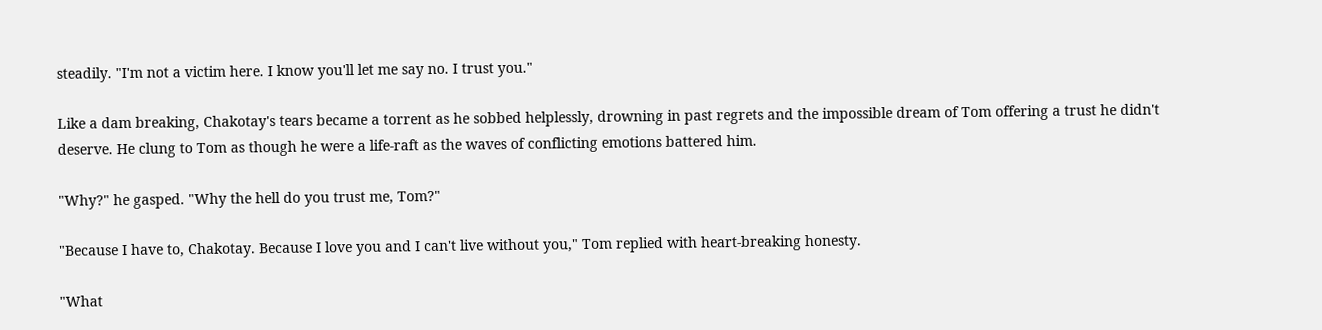steadily. "I'm not a victim here. I know you'll let me say no. I trust you."

Like a dam breaking, Chakotay's tears became a torrent as he sobbed helplessly, drowning in past regrets and the impossible dream of Tom offering a trust he didn't deserve. He clung to Tom as though he were a life-raft as the waves of conflicting emotions battered him.

"Why?" he gasped. "Why the hell do you trust me, Tom?"

"Because I have to, Chakotay. Because I love you and I can't live without you," Tom replied with heart-breaking honesty.

"What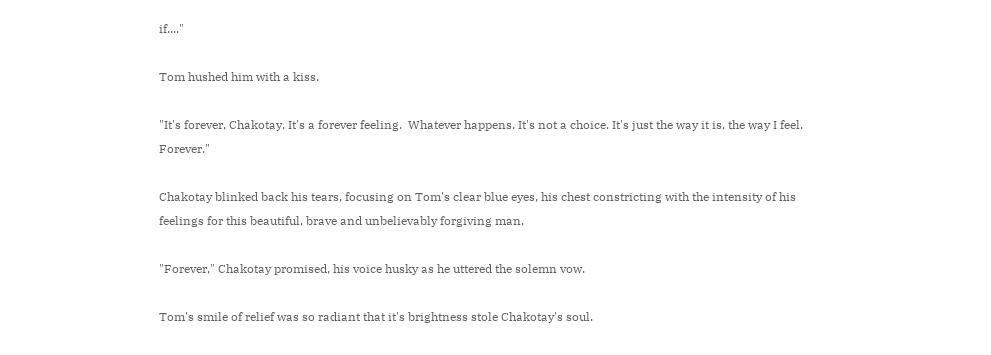if...."

Tom hushed him with a kiss.

"It's forever, Chakotay. It's a forever feeling.  Whatever happens. It's not a choice. It's just the way it is, the way I feel. Forever."

Chakotay blinked back his tears, focusing on Tom's clear blue eyes, his chest constricting with the intensity of his feelings for this beautiful, brave and unbelievably forgiving man.

"Forever," Chakotay promised, his voice husky as he uttered the solemn vow.

Tom's smile of relief was so radiant that it's brightness stole Chakotay's soul.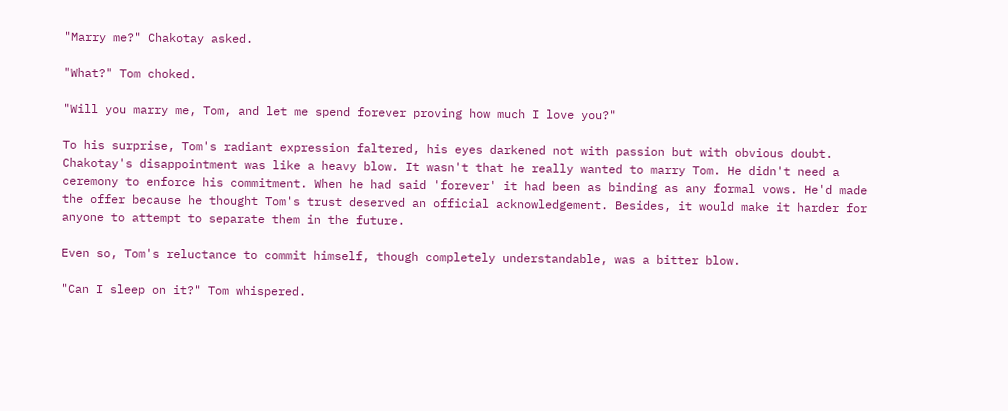"Marry me?" Chakotay asked.

"What?" Tom choked.

"Will you marry me, Tom, and let me spend forever proving how much I love you?"

To his surprise, Tom's radiant expression faltered, his eyes darkened not with passion but with obvious doubt. Chakotay's disappointment was like a heavy blow. It wasn't that he really wanted to marry Tom. He didn't need a ceremony to enforce his commitment. When he had said 'forever' it had been as binding as any formal vows. He'd made the offer because he thought Tom's trust deserved an official acknowledgement. Besides, it would make it harder for anyone to attempt to separate them in the future.

Even so, Tom's reluctance to commit himself, though completely understandable, was a bitter blow.

"Can I sleep on it?" Tom whispered.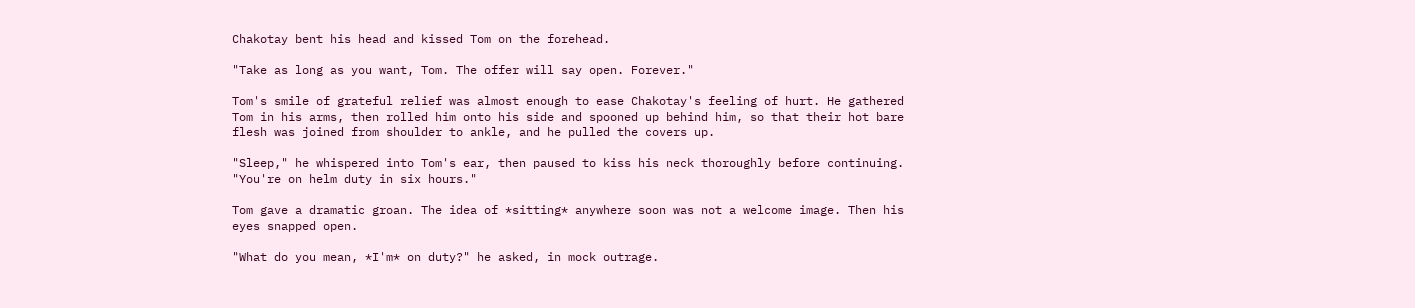Chakotay bent his head and kissed Tom on the forehead.

"Take as long as you want, Tom. The offer will say open. Forever."

Tom's smile of grateful relief was almost enough to ease Chakotay's feeling of hurt. He gathered Tom in his arms, then rolled him onto his side and spooned up behind him, so that their hot bare flesh was joined from shoulder to ankle, and he pulled the covers up.

"Sleep," he whispered into Tom's ear, then paused to kiss his neck thoroughly before continuing. "You're on helm duty in six hours."

Tom gave a dramatic groan. The idea of *sitting* anywhere soon was not a welcome image. Then his eyes snapped open.

"What do you mean, *I'm* on duty?" he asked, in mock outrage.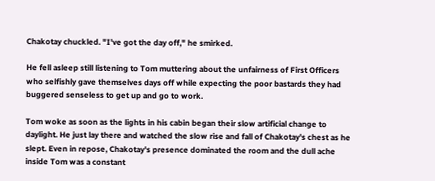Chakotay chuckled. "I've got the day off," he smirked.

He fell asleep still listening to Tom muttering about the unfairness of First Officers who selfishly gave themselves days off while expecting the poor bastards they had buggered senseless to get up and go to work.

Tom woke as soon as the lights in his cabin began their slow artificial change to daylight. He just lay there and watched the slow rise and fall of Chakotay's chest as he slept. Even in repose, Chakotay's presence dominated the room and the dull ache inside Tom was a constant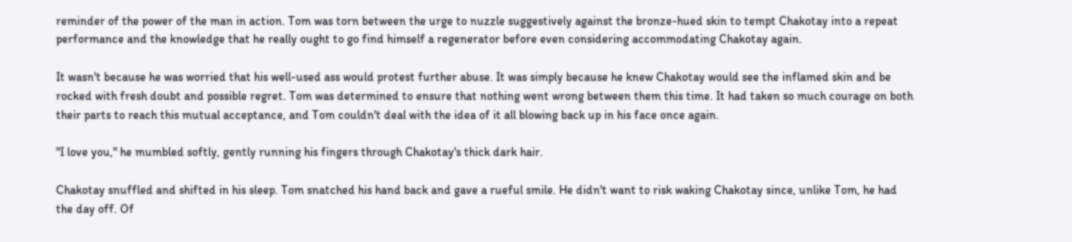reminder of the power of the man in action. Tom was torn between the urge to nuzzle suggestively against the bronze-hued skin to tempt Chakotay into a repeat performance and the knowledge that he really ought to go find himself a regenerator before even considering accommodating Chakotay again.

It wasn't because he was worried that his well-used ass would protest further abuse. It was simply because he knew Chakotay would see the inflamed skin and be rocked with fresh doubt and possible regret. Tom was determined to ensure that nothing went wrong between them this time. It had taken so much courage on both their parts to reach this mutual acceptance, and Tom couldn't deal with the idea of it all blowing back up in his face once again.

"I love you," he mumbled softly, gently running his fingers through Chakotay's thick dark hair.

Chakotay snuffled and shifted in his sleep. Tom snatched his hand back and gave a rueful smile. He didn't want to risk waking Chakotay since, unlike Tom, he had the day off. Of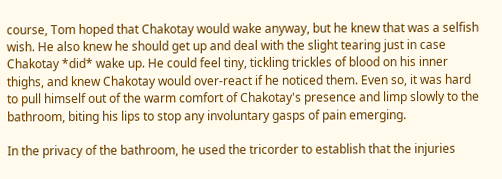course, Tom hoped that Chakotay would wake anyway, but he knew that was a selfish wish. He also knew he should get up and deal with the slight tearing just in case Chakotay *did* wake up. He could feel tiny, tickling trickles of blood on his inner thighs, and knew Chakotay would over-react if he noticed them. Even so, it was hard to pull himself out of the warm comfort of Chakotay's presence and limp slowly to the bathroom, biting his lips to stop any involuntary gasps of pain emerging.

In the privacy of the bathroom, he used the tricorder to establish that the injuries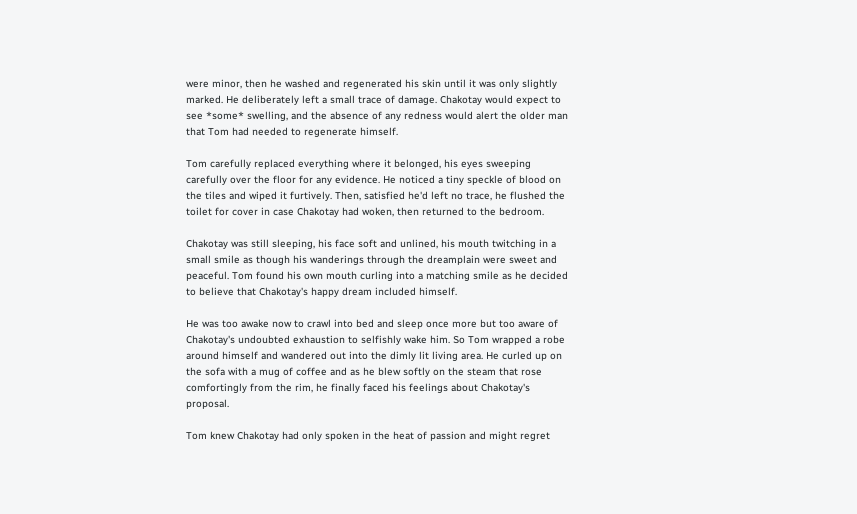were minor, then he washed and regenerated his skin until it was only slightly marked. He deliberately left a small trace of damage. Chakotay would expect to see *some* swelling, and the absence of any redness would alert the older man that Tom had needed to regenerate himself.

Tom carefully replaced everything where it belonged, his eyes sweeping carefully over the floor for any evidence. He noticed a tiny speckle of blood on the tiles and wiped it furtively. Then, satisfied he'd left no trace, he flushed the toilet for cover in case Chakotay had woken, then returned to the bedroom.

Chakotay was still sleeping, his face soft and unlined, his mouth twitching in a small smile as though his wanderings through the dreamplain were sweet and peaceful. Tom found his own mouth curling into a matching smile as he decided to believe that Chakotay's happy dream included himself.

He was too awake now to crawl into bed and sleep once more but too aware of Chakotay's undoubted exhaustion to selfishly wake him. So Tom wrapped a robe around himself and wandered out into the dimly lit living area. He curled up on the sofa with a mug of coffee and as he blew softly on the steam that rose comfortingly from the rim, he finally faced his feelings about Chakotay's proposal.

Tom knew Chakotay had only spoken in the heat of passion and might regret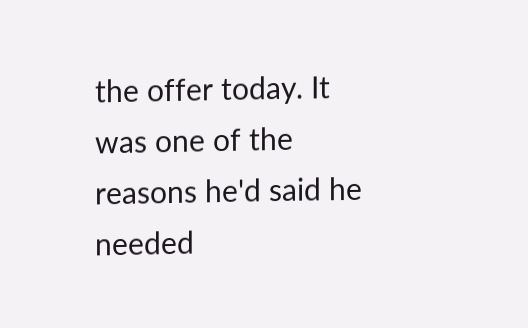the offer today. It was one of the reasons he'd said he needed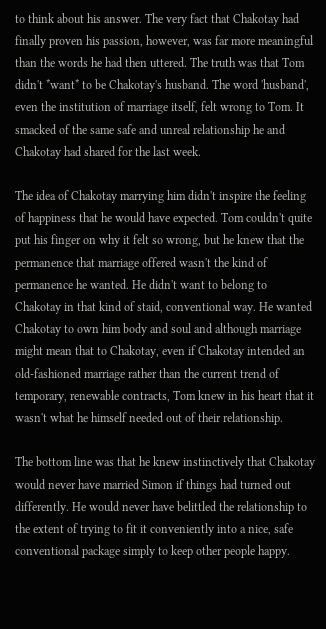to think about his answer. The very fact that Chakotay had finally proven his passion, however, was far more meaningful than the words he had then uttered. The truth was that Tom didn't *want* to be Chakotay's husband. The word 'husband', even the institution of marriage itself, felt wrong to Tom. It smacked of the same safe and unreal relationship he and Chakotay had shared for the last week.

The idea of Chakotay marrying him didn't inspire the feeling of happiness that he would have expected. Tom couldn't quite put his finger on why it felt so wrong, but he knew that the permanence that marriage offered wasn't the kind of permanence he wanted. He didn't want to belong to Chakotay in that kind of staid, conventional way. He wanted Chakotay to own him body and soul and although marriage might mean that to Chakotay, even if Chakotay intended an old-fashioned marriage rather than the current trend of temporary, renewable contracts, Tom knew in his heart that it wasn't what he himself needed out of their relationship.

The bottom line was that he knew instinctively that Chakotay would never have married Simon if things had turned out differently. He would never have belittled the relationship to the extent of trying to fit it conveniently into a nice, safe conventional package simply to keep other people happy.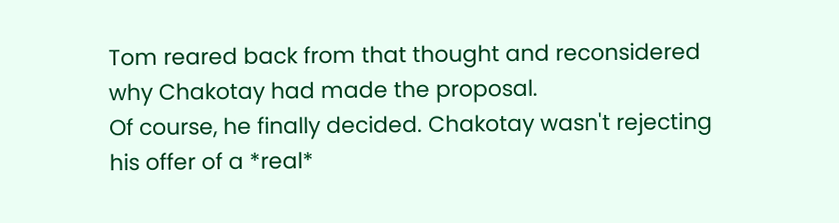Tom reared back from that thought and reconsidered why Chakotay had made the proposal.
Of course, he finally decided. Chakotay wasn't rejecting his offer of a *real*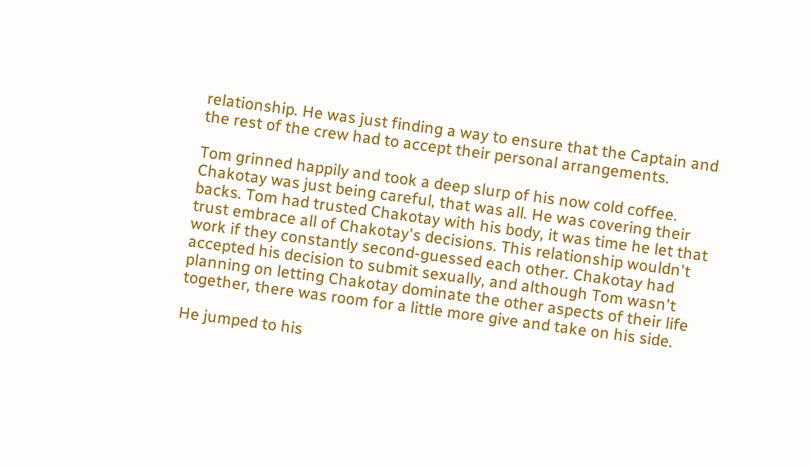relationship. He was just finding a way to ensure that the Captain and the rest of the crew had to accept their personal arrangements.

Tom grinned happily and took a deep slurp of his now cold coffee. Chakotay was just being careful, that was all. He was covering their backs. Tom had trusted Chakotay with his body, it was time he let that trust embrace all of Chakotay's decisions. This relationship wouldn't work if they constantly second-guessed each other. Chakotay had accepted his decision to submit sexually, and although Tom wasn't planning on letting Chakotay dominate the other aspects of their life together, there was room for a little more give and take on his side.

He jumped to his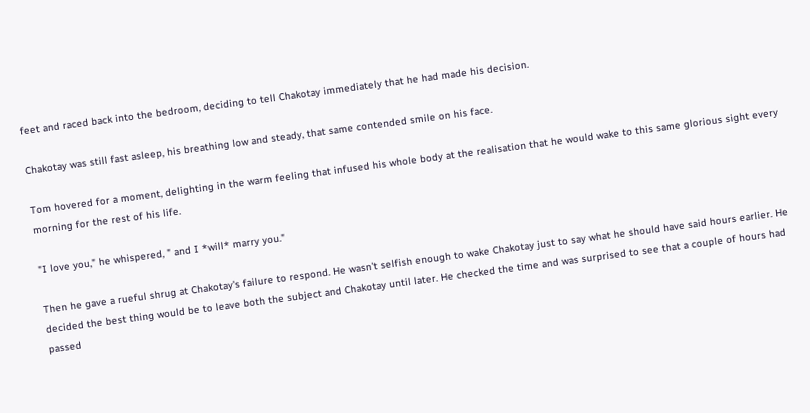feet and raced back into the bedroom, deciding to tell Chakotay immediately that he had made his decision.

Chakotay was still fast asleep, his breathing low and steady, that same contended smile on his face.

Tom hovered for a moment, delighting in the warm feeling that infused his whole body at the realisation that he would wake to this same glorious sight every morning for the rest of his life.

"I love you," he whispered, " and I *will* marry you."

Then he gave a rueful shrug at Chakotay's failure to respond. He wasn't selfish enough to wake Chakotay just to say what he should have said hours earlier. He decided the best thing would be to leave both the subject and Chakotay until later. He checked the time and was surprised to see that a couple of hours had passed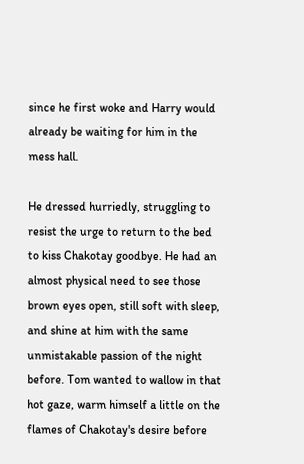since he first woke and Harry would already be waiting for him in the mess hall.

He dressed hurriedly, struggling to resist the urge to return to the bed to kiss Chakotay goodbye. He had an almost physical need to see those brown eyes open, still soft with sleep, and shine at him with the same unmistakable passion of the night before. Tom wanted to wallow in that hot gaze, warm himself a little on the flames of Chakotay's desire before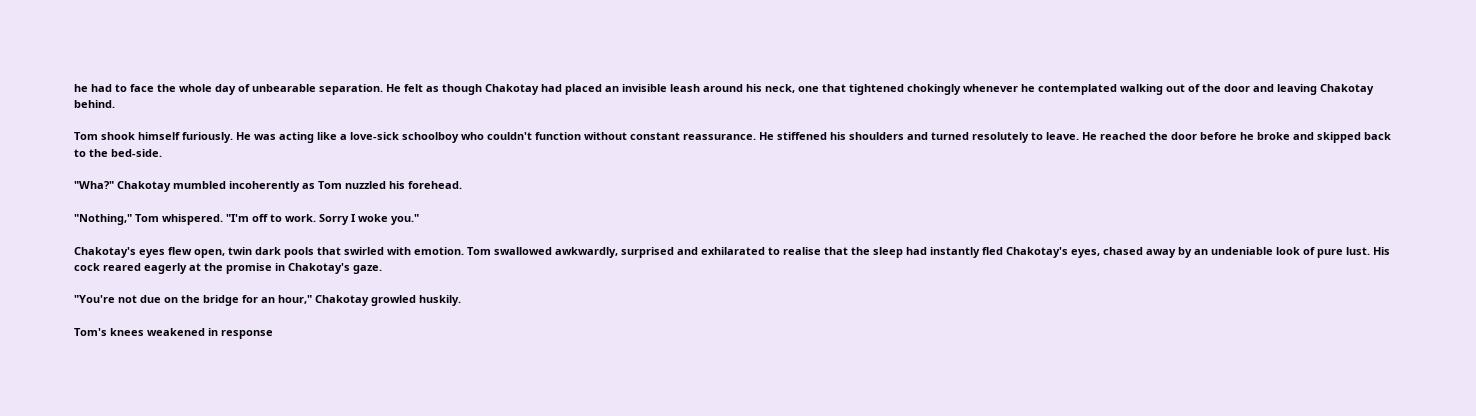he had to face the whole day of unbearable separation. He felt as though Chakotay had placed an invisible leash around his neck, one that tightened chokingly whenever he contemplated walking out of the door and leaving Chakotay behind.

Tom shook himself furiously. He was acting like a love-sick schoolboy who couldn't function without constant reassurance. He stiffened his shoulders and turned resolutely to leave. He reached the door before he broke and skipped back to the bed-side.

"Wha?" Chakotay mumbled incoherently as Tom nuzzled his forehead.

"Nothing," Tom whispered. "I'm off to work. Sorry I woke you."

Chakotay's eyes flew open, twin dark pools that swirled with emotion. Tom swallowed awkwardly, surprised and exhilarated to realise that the sleep had instantly fled Chakotay's eyes, chased away by an undeniable look of pure lust. His cock reared eagerly at the promise in Chakotay's gaze.

"You're not due on the bridge for an hour," Chakotay growled huskily.

Tom's knees weakened in response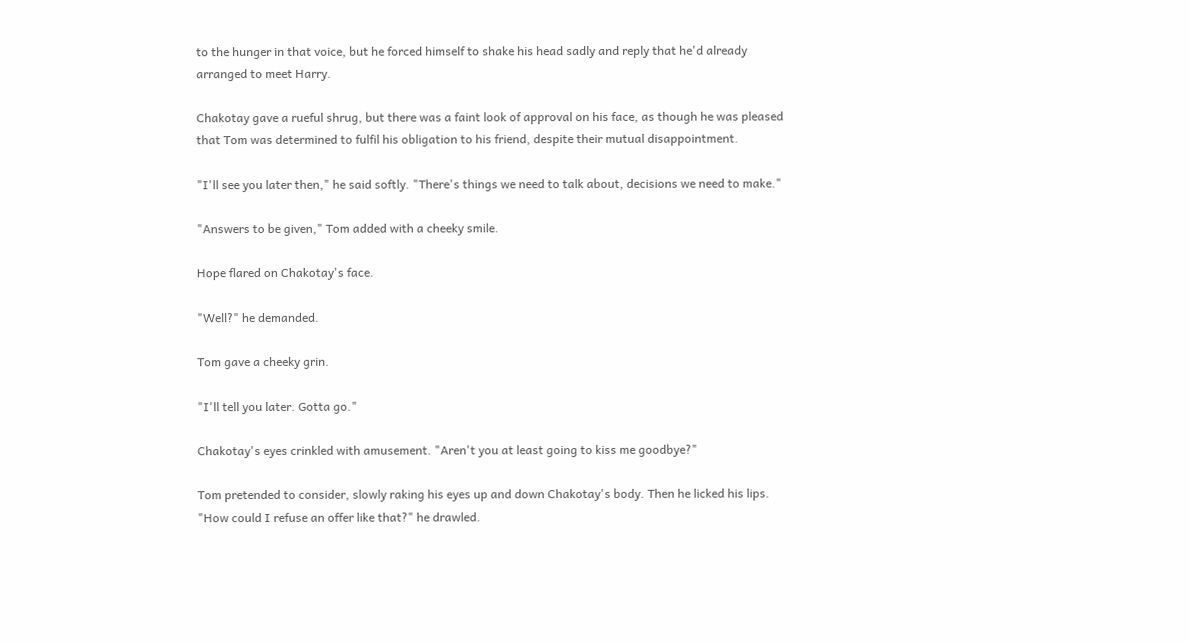to the hunger in that voice, but he forced himself to shake his head sadly and reply that he'd already arranged to meet Harry.

Chakotay gave a rueful shrug, but there was a faint look of approval on his face, as though he was pleased that Tom was determined to fulfil his obligation to his friend, despite their mutual disappointment.

"I'll see you later then," he said softly. "There's things we need to talk about, decisions we need to make."

"Answers to be given," Tom added with a cheeky smile.

Hope flared on Chakotay's face.

"Well?" he demanded.

Tom gave a cheeky grin.

"I'll tell you later. Gotta go."

Chakotay's eyes crinkled with amusement. "Aren't you at least going to kiss me goodbye?"

Tom pretended to consider, slowly raking his eyes up and down Chakotay's body. Then he licked his lips. "How could I refuse an offer like that?" he drawled.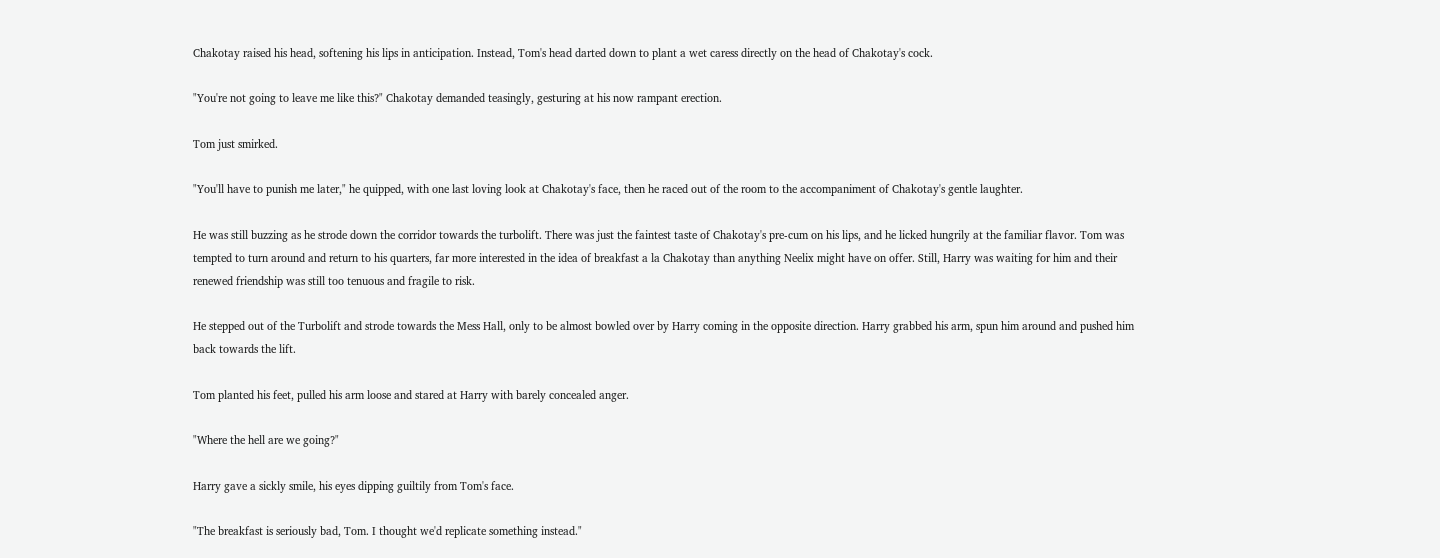Chakotay raised his head, softening his lips in anticipation. Instead, Tom's head darted down to plant a wet caress directly on the head of Chakotay's cock.

"You're not going to leave me like this?" Chakotay demanded teasingly, gesturing at his now rampant erection.

Tom just smirked.

"You'll have to punish me later," he quipped, with one last loving look at Chakotay's face, then he raced out of the room to the accompaniment of Chakotay's gentle laughter.

He was still buzzing as he strode down the corridor towards the turbolift. There was just the faintest taste of Chakotay's pre-cum on his lips, and he licked hungrily at the familiar flavor. Tom was tempted to turn around and return to his quarters, far more interested in the idea of breakfast a la Chakotay than anything Neelix might have on offer. Still, Harry was waiting for him and their renewed friendship was still too tenuous and fragile to risk.

He stepped out of the Turbolift and strode towards the Mess Hall, only to be almost bowled over by Harry coming in the opposite direction. Harry grabbed his arm, spun him around and pushed him back towards the lift.

Tom planted his feet, pulled his arm loose and stared at Harry with barely concealed anger.

"Where the hell are we going?"

Harry gave a sickly smile, his eyes dipping guiltily from Tom's face.

"The breakfast is seriously bad, Tom. I thought we'd replicate something instead."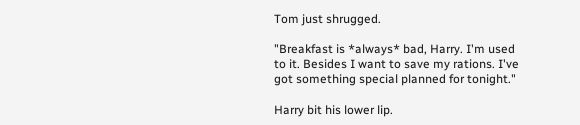Tom just shrugged.

"Breakfast is *always* bad, Harry. I'm used to it. Besides I want to save my rations. I've got something special planned for tonight."

Harry bit his lower lip.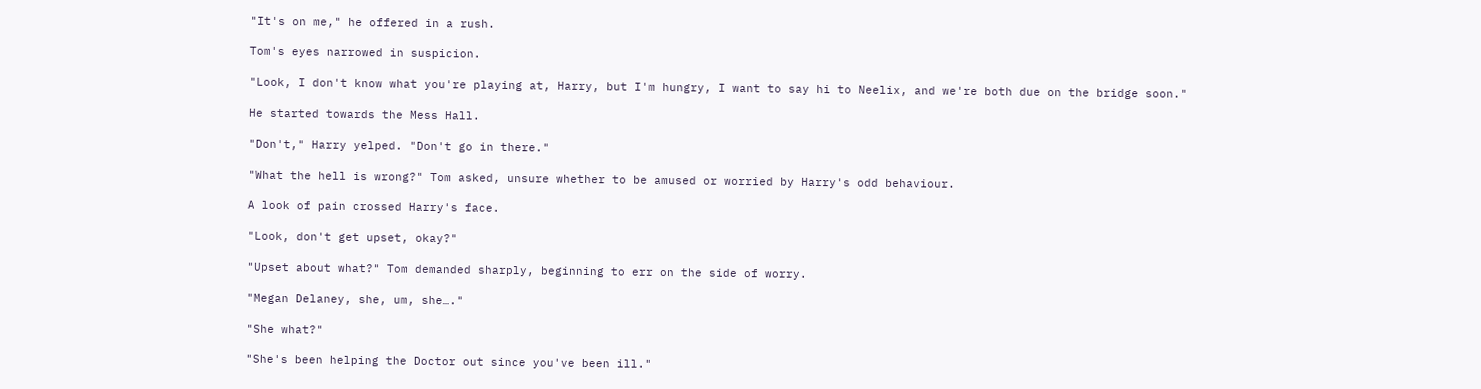"It's on me," he offered in a rush.

Tom's eyes narrowed in suspicion.

"Look, I don't know what you're playing at, Harry, but I'm hungry, I want to say hi to Neelix, and we're both due on the bridge soon."

He started towards the Mess Hall.

"Don't," Harry yelped. "Don't go in there."

"What the hell is wrong?" Tom asked, unsure whether to be amused or worried by Harry's odd behaviour.

A look of pain crossed Harry's face.

"Look, don't get upset, okay?"

"Upset about what?" Tom demanded sharply, beginning to err on the side of worry.

"Megan Delaney, she, um, she…."

"She what?"

"She's been helping the Doctor out since you've been ill."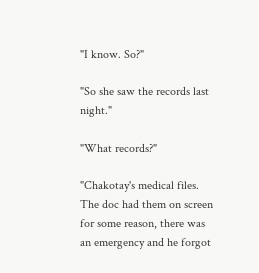"I know. So?"

"So she saw the records last night."

"What records?"

"Chakotay's medical files. The doc had them on screen for some reason, there was an emergency and he forgot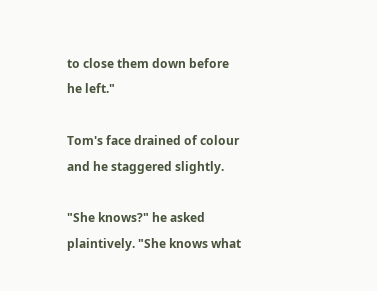to close them down before he left."

Tom's face drained of colour and he staggered slightly.

"She knows?" he asked plaintively. "She knows what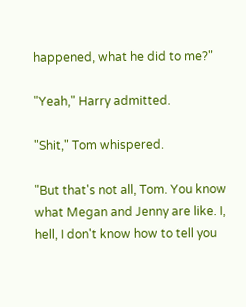happened, what he did to me?"

"Yeah," Harry admitted.

"Shit," Tom whispered.

"But that's not all, Tom. You know what Megan and Jenny are like. I, hell, I don't know how to tell you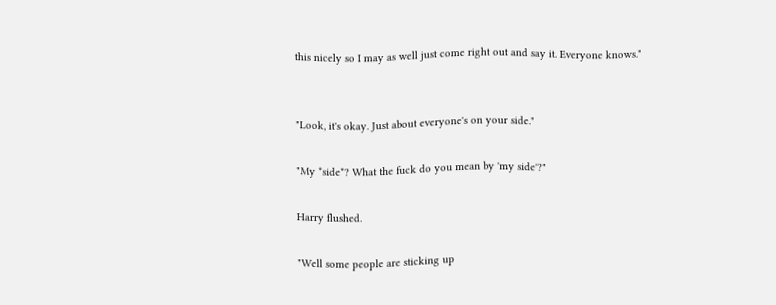this nicely so I may as well just come right out and say it. Everyone knows."


"Look, it's okay. Just about everyone's on your side."

"My *side*? What the fuck do you mean by 'my side'?"

Harry flushed.

"Well some people are sticking up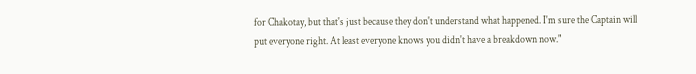for Chakotay, but that's just because they don't understand what happened. I'm sure the Captain will put everyone right. At least everyone knows you didn't have a breakdown now."